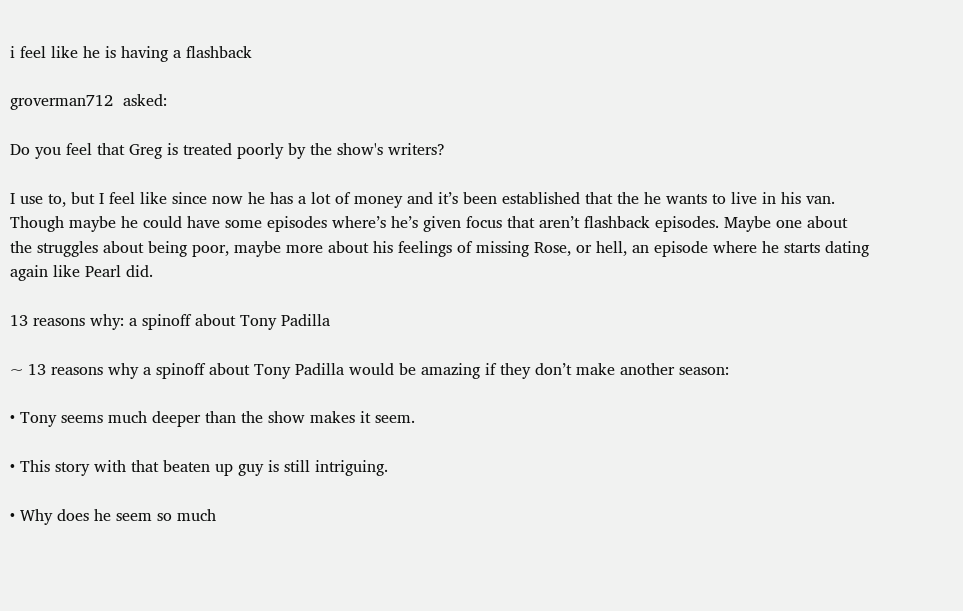i feel like he is having a flashback

groverman712  asked:

Do you feel that Greg is treated poorly by the show's writers?

I use to, but I feel like since now he has a lot of money and it’s been established that the he wants to live in his van. Though maybe he could have some episodes where’s he’s given focus that aren’t flashback episodes. Maybe one about the struggles about being poor, maybe more about his feelings of missing Rose, or hell, an episode where he starts dating again like Pearl did.

13 reasons why: a spinoff about Tony Padilla

~ 13 reasons why a spinoff about Tony Padilla would be amazing if they don’t make another season:

• Tony seems much deeper than the show makes it seem.

• This story with that beaten up guy is still intriguing.

• Why does he seem so much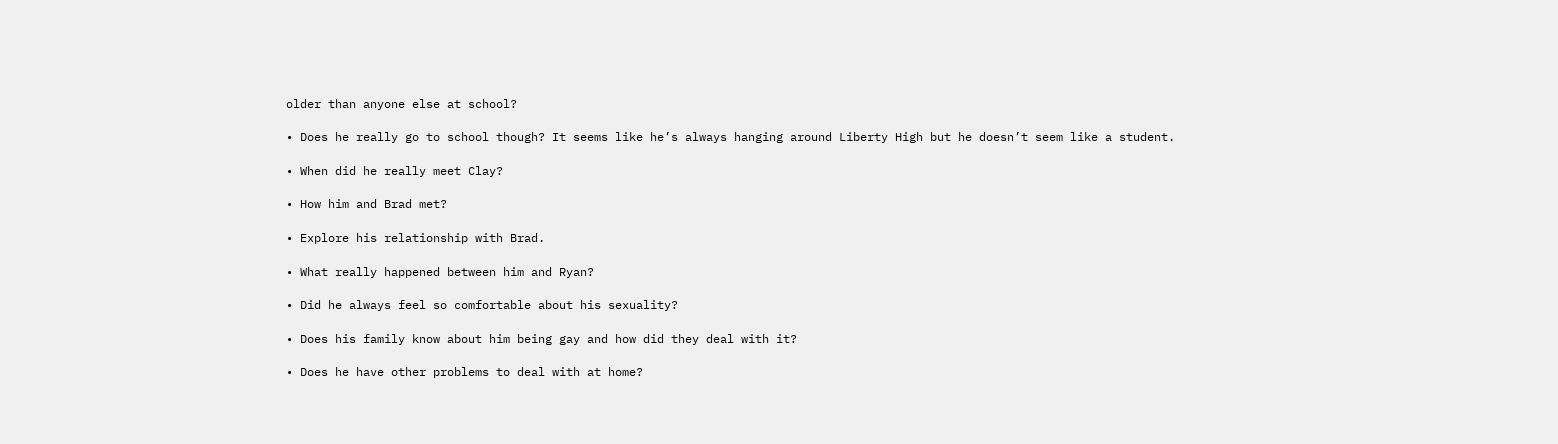older than anyone else at school?

• Does he really go to school though? It seems like he’s always hanging around Liberty High but he doesn’t seem like a student.

• When did he really meet Clay?

• How him and Brad met?

• Explore his relationship with Brad.

• What really happened between him and Ryan?

• Did he always feel so comfortable about his sexuality?

• Does his family know about him being gay and how did they deal with it?

• Does he have other problems to deal with at home?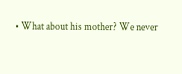• What about his mother? We never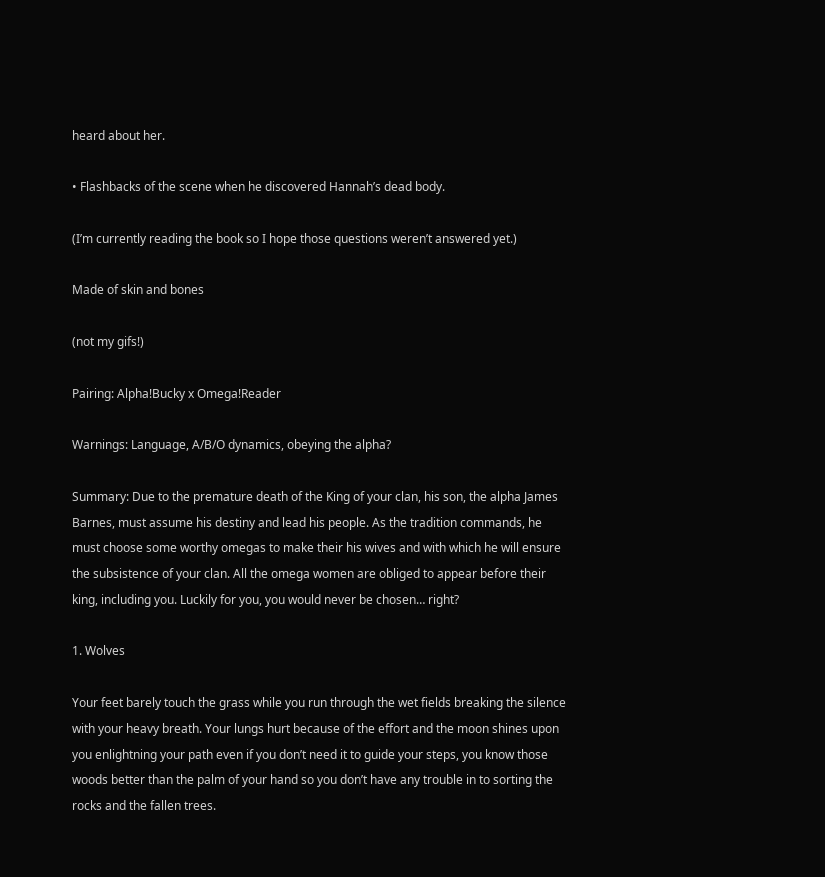heard about her.

• Flashbacks of the scene when he discovered Hannah’s dead body.

(I’m currently reading the book so I hope those questions weren’t answered yet.)

Made of skin and bones

(not my gifs!)

Pairing: Alpha!Bucky x Omega!Reader

Warnings: Language, A/B/O dynamics, obeying the alpha?

Summary: Due to the premature death of the King of your clan, his son, the alpha James Barnes, must assume his destiny and lead his people. As the tradition commands, he must choose some worthy omegas to make their his wives and with which he will ensure the subsistence of your clan. All the omega women are obliged to appear before their king, including you. Luckily for you, you would never be chosen… right?

1. Wolves

Your feet barely touch the grass while you run through the wet fields breaking the silence with your heavy breath. Your lungs hurt because of the effort and the moon shines upon you enlightning your path even if you don’t need it to guide your steps, you know those woods better than the palm of your hand so you don’t have any trouble in to sorting the rocks and the fallen trees.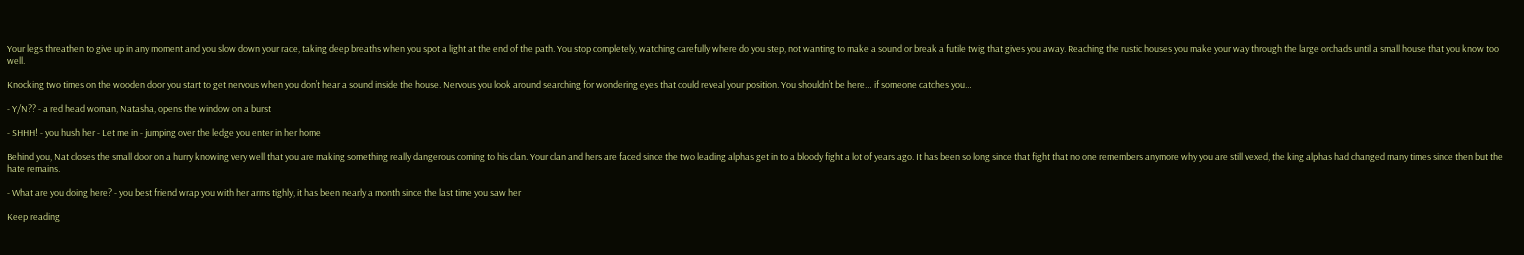Your legs threathen to give up in any moment and you slow down your race, taking deep breaths when you spot a light at the end of the path. You stop completely, watching carefully where do you step, not wanting to make a sound or break a futile twig that gives you away. Reaching the rustic houses you make your way through the large orchads until a small house that you know too well.

Knocking two times on the wooden door you start to get nervous when you don’t hear a sound inside the house. Nervous you look around searching for wondering eyes that could reveal your position. You shouldn’t be here… if someone catches you…

- Y/N?? - a red head woman, Natasha, opens the window on a burst

- SHHH! - you hush her - Let me in - jumping over the ledge you enter in her home

Behind you, Nat closes the small door on a hurry knowing very well that you are making something really dangerous coming to his clan. Your clan and hers are faced since the two leading alphas get in to a bloody fight a lot of years ago. It has been so long since that fight that no one remembers anymore why you are still vexed, the king alphas had changed many times since then but the hate remains.

- What are you doing here? - you best friend wrap you with her arms tighly, it has been nearly a month since the last time you saw her

Keep reading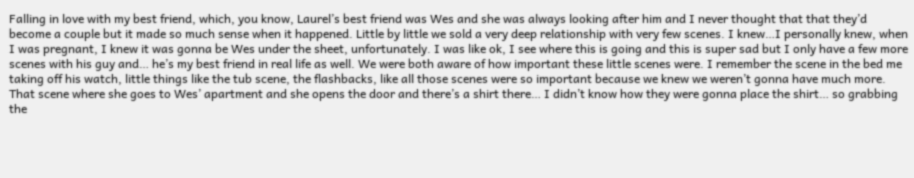Falling in love with my best friend, which, you know, Laurel’s best friend was Wes and she was always looking after him and I never thought that that they’d become a couple but it made so much sense when it happened. Little by little we sold a very deep relationship with very few scenes. I knew…I personally knew, when I was pregnant, I knew it was gonna be Wes under the sheet, unfortunately. I was like ok, I see where this is going and this is super sad but I only have a few more scenes with his guy and… he’s my best friend in real life as well. We were both aware of how important these little scenes were. I remember the scene in the bed me taking off his watch, little things like the tub scene, the flashbacks, like all those scenes were so important because we knew we weren’t gonna have much more. That scene where she goes to Wes’ apartment and she opens the door and there’s a shirt there… I didn’t know how they were gonna place the shirt… so grabbing the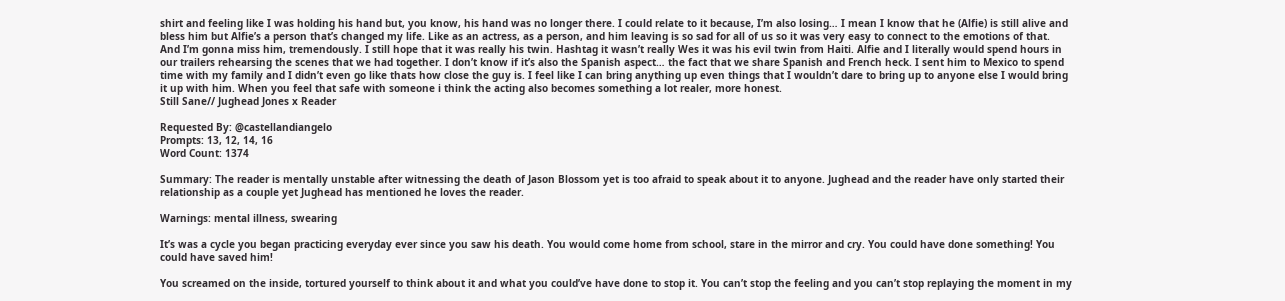shirt and feeling like I was holding his hand but, you know, his hand was no longer there. I could relate to it because, I’m also losing… I mean I know that he (Alfie) is still alive and bless him but Alfie’s a person that’s changed my life. Like as an actress, as a person, and him leaving is so sad for all of us so it was very easy to connect to the emotions of that. And I’m gonna miss him, tremendously. I still hope that it was really his twin. Hashtag it wasn’t really Wes it was his evil twin from Haiti. Alfie and I literally would spend hours in our trailers rehearsing the scenes that we had together. I don’t know if it’s also the Spanish aspect… the fact that we share Spanish and French heck. I sent him to Mexico to spend time with my family and I didn’t even go like thats how close the guy is. I feel like I can bring anything up even things that I wouldn’t dare to bring up to anyone else I would bring it up with him. When you feel that safe with someone i think the acting also becomes something a lot realer, more honest.
Still Sane// Jughead Jones x Reader

Requested By: @castellandiangelo
Prompts: 13, 12, 14, 16
Word Count: 1374

Summary: The reader is mentally unstable after witnessing the death of Jason Blossom yet is too afraid to speak about it to anyone. Jughead and the reader have only started their relationship as a couple yet Jughead has mentioned he loves the reader.

Warnings: mental illness, swearing

It’s was a cycle you began practicing everyday ever since you saw his death. You would come home from school, stare in the mirror and cry. You could have done something! You could have saved him!

You screamed on the inside, tortured yourself to think about it and what you could’ve have done to stop it. You can’t stop the feeling and you can’t stop replaying the moment in my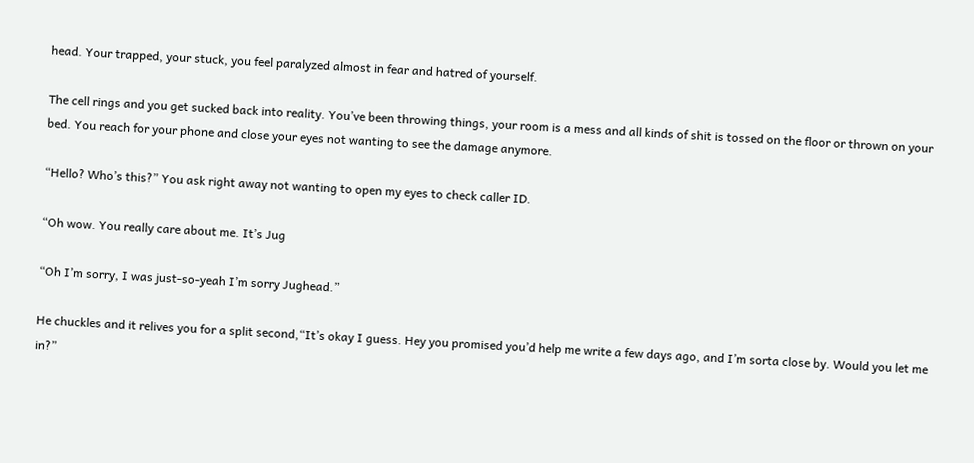head. Your trapped, your stuck, you feel paralyzed almost in fear and hatred of yourself.

The cell rings and you get sucked back into reality. You’ve been throwing things, your room is a mess and all kinds of shit is tossed on the floor or thrown on your bed. You reach for your phone and close your eyes not wanting to see the damage anymore.

“Hello? Who’s this?” You ask right away not wanting to open my eyes to check caller ID.

“Oh wow. You really care about me. It’s Jug

“Oh I’m sorry, I was just-so-yeah I’m sorry Jughead.”

He chuckles and it relives you for a split second,“It’s okay I guess. Hey you promised you’d help me write a few days ago, and I’m sorta close by. Would you let me in?”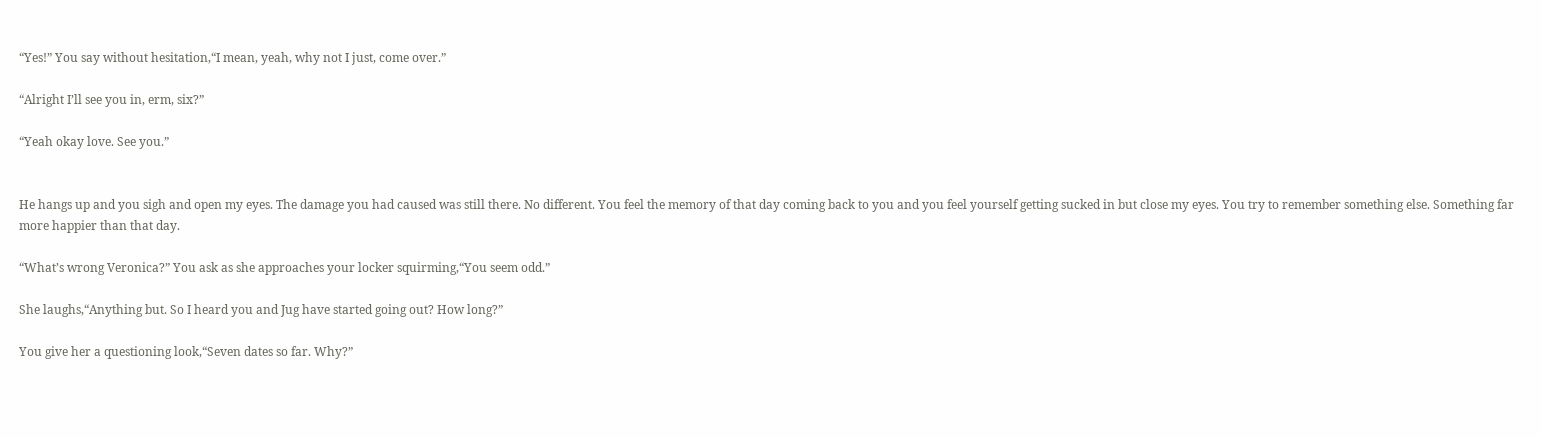“Yes!” You say without hesitation,“I mean, yeah, why not I just, come over.”

“Alright I’ll see you in, erm, six?”

“Yeah okay love. See you.”


He hangs up and you sigh and open my eyes. The damage you had caused was still there. No different. You feel the memory of that day coming back to you and you feel yourself getting sucked in but close my eyes. You try to remember something else. Something far more happier than that day.

“What’s wrong Veronica?” You ask as she approaches your locker squirming,“You seem odd.”

She laughs,“Anything but. So I heard you and Jug have started going out? How long?”

You give her a questioning look,“Seven dates so far. Why?”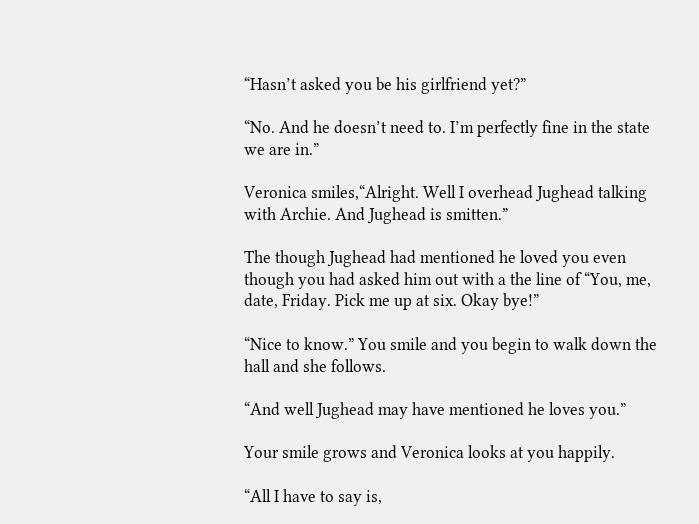“Hasn’t asked you be his girlfriend yet?”

“No. And he doesn’t need to. I’m perfectly fine in the state we are in.”

Veronica smiles,“Alright. Well I overhead Jughead talking with Archie. And Jughead is smitten.”

The though Jughead had mentioned he loved you even though you had asked him out with a the line of “You, me, date, Friday. Pick me up at six. Okay bye!”

“Nice to know.” You smile and you begin to walk down the hall and she follows.

“And well Jughead may have mentioned he loves you.”

Your smile grows and Veronica looks at you happily.

“All I have to say is,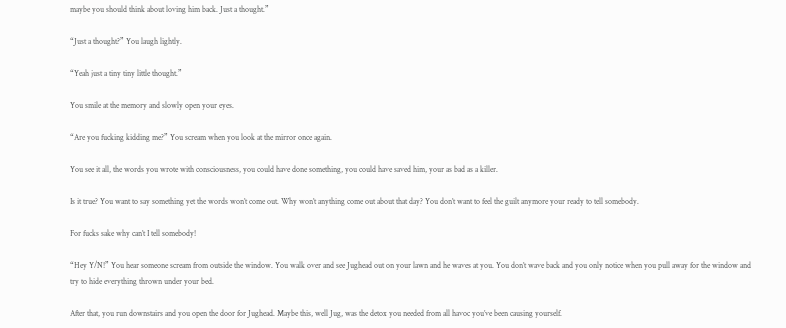maybe you should think about loving him back. Just a thought.”

“Just a thought?” You laugh lightly.

“Yeah just a tiny tiny little thought.”

You smile at the memory and slowly open your eyes.

“Are you fucking kidding me?” You scream when you look at the mirror once again.

You see it all, the words you wrote with consciousness, you could have done something, you could have saved him, your as bad as a killer.

Is it true? You want to say something yet the words won’t come out. Why won’t anything come out about that day? You don’t want to feel the guilt anymore your ready to tell somebody.

For fucks sake why can’t I tell somebody!

“Hey Y/N!” You hear someone scream from outside the window. You walk over and see Jughead out on your lawn and he waves at you. You don’t wave back and you only notice when you pull away for the window and try to hide everything thrown under your bed.

After that, you run downstairs and you open the door for Jughead. Maybe this, well Jug, was the detox you needed from all havoc you’ve been causing yourself.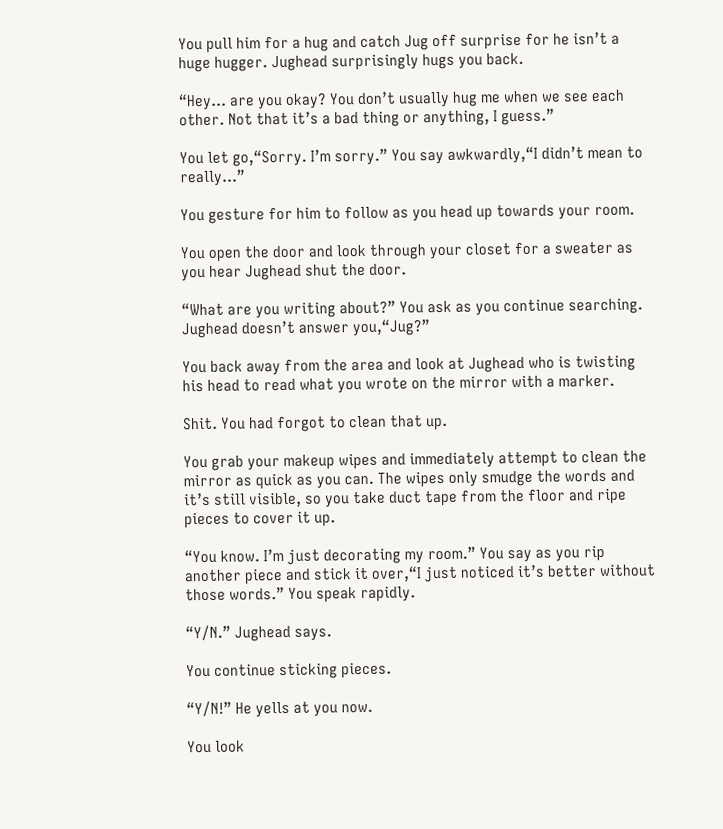You pull him for a hug and catch Jug off surprise for he isn’t a huge hugger. Jughead surprisingly hugs you back.

“Hey… are you okay? You don’t usually hug me when we see each other. Not that it’s a bad thing or anything, I guess.”

You let go,“Sorry. I’m sorry.” You say awkwardly,“I didn’t mean to really…”

You gesture for him to follow as you head up towards your room.

You open the door and look through your closet for a sweater as you hear Jughead shut the door.

“What are you writing about?” You ask as you continue searching. Jughead doesn’t answer you,“Jug?”

You back away from the area and look at Jughead who is twisting his head to read what you wrote on the mirror with a marker.

Shit. You had forgot to clean that up.

You grab your makeup wipes and immediately attempt to clean the mirror as quick as you can. The wipes only smudge the words and it’s still visible, so you take duct tape from the floor and ripe pieces to cover it up.

“You know. I’m just decorating my room.” You say as you rip another piece and stick it over,“I just noticed it’s better without those words.” You speak rapidly.

“Y/N.” Jughead says.

You continue sticking pieces.

“Y/N!” He yells at you now.

You look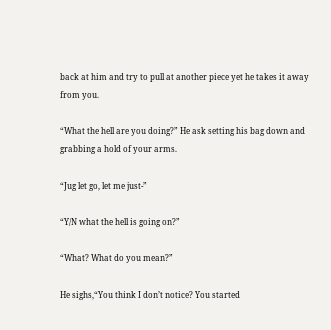back at him and try to pull at another piece yet he takes it away from you.

“What the hell are you doing?” He ask setting his bag down and grabbing a hold of your arms.

“Jug let go, let me just-”

“Y/N what the hell is going on?”

“What? What do you mean?”

He sighs,“You think I don’t notice? You started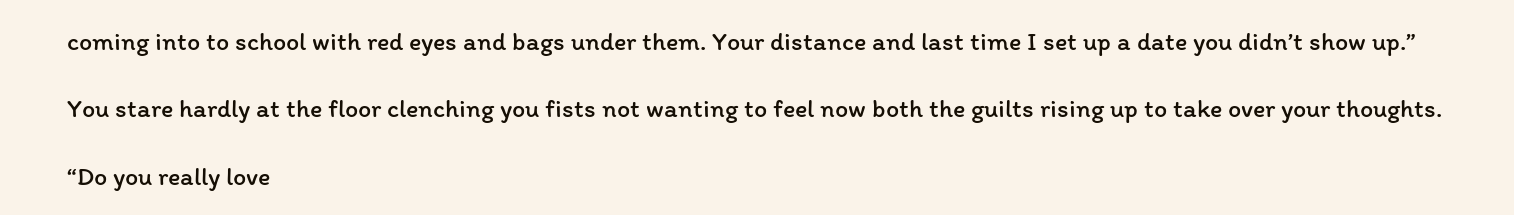coming into to school with red eyes and bags under them. Your distance and last time I set up a date you didn’t show up.”

You stare hardly at the floor clenching you fists not wanting to feel now both the guilts rising up to take over your thoughts.

“Do you really love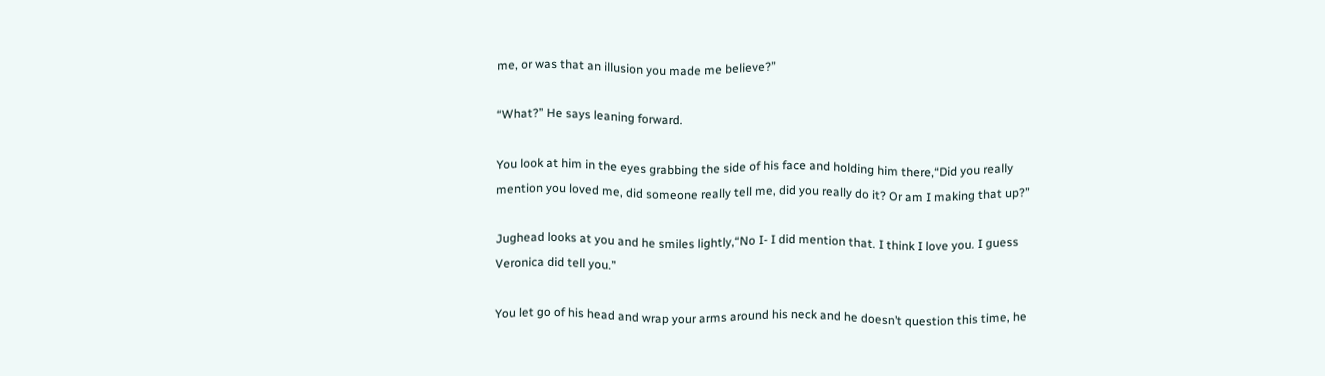me, or was that an illusion you made me believe?”

“What?” He says leaning forward.

You look at him in the eyes grabbing the side of his face and holding him there,“Did you really mention you loved me, did someone really tell me, did you really do it? Or am I making that up?”

Jughead looks at you and he smiles lightly,“No I- I did mention that. I think I love you. I guess Veronica did tell you.”

You let go of his head and wrap your arms around his neck and he doesn’t question this time, he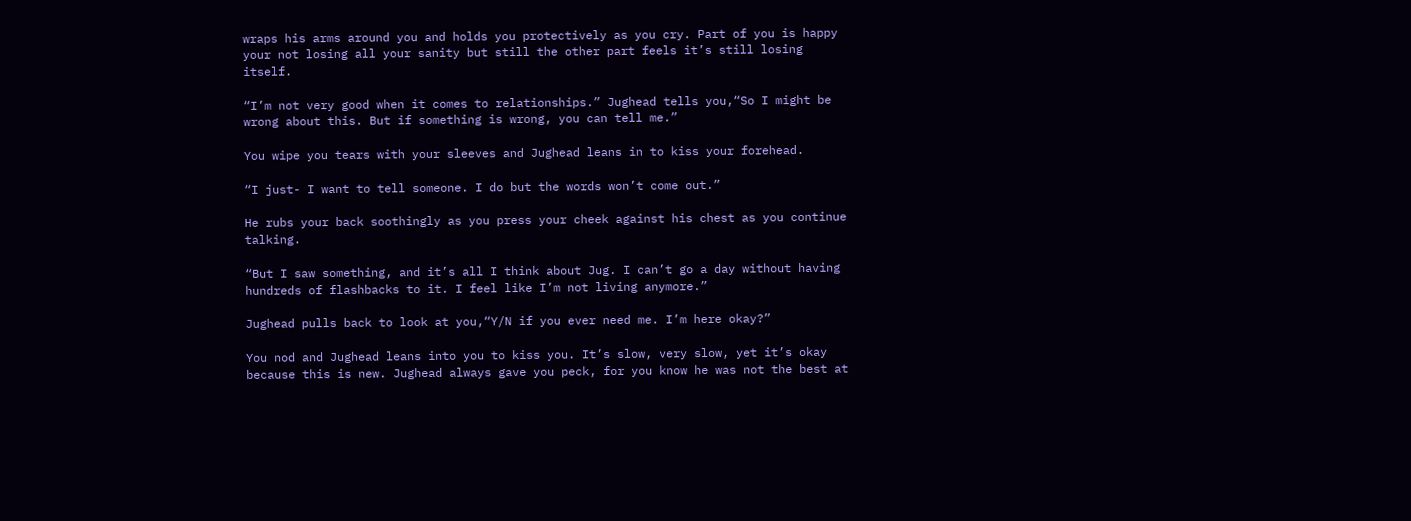wraps his arms around you and holds you protectively as you cry. Part of you is happy your not losing all your sanity but still the other part feels it’s still losing itself.

“I’m not very good when it comes to relationships.” Jughead tells you,“So I might be wrong about this. But if something is wrong, you can tell me.”

You wipe you tears with your sleeves and Jughead leans in to kiss your forehead.

“I just- I want to tell someone. I do but the words won’t come out.”

He rubs your back soothingly as you press your cheek against his chest as you continue talking.

“But I saw something, and it’s all I think about Jug. I can’t go a day without having hundreds of flashbacks to it. I feel like I’m not living anymore.”

Jughead pulls back to look at you,“Y/N if you ever need me. I’m here okay?”

You nod and Jughead leans into you to kiss you. It’s slow, very slow, yet it’s okay because this is new. Jughead always gave you peck, for you know he was not the best at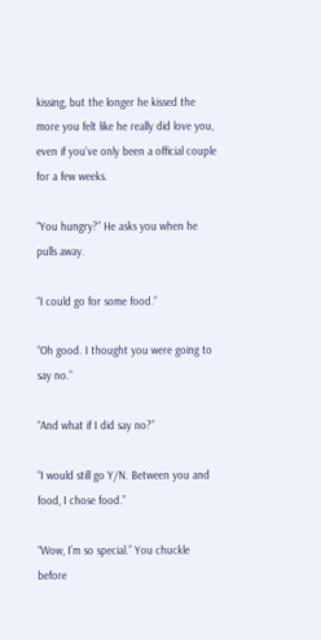kissing, but the longer he kissed the more you felt like he really did love you, even if you’ve only been a official couple for a few weeks.

“You hungry?” He asks you when he pulls away.

“I could go for some food.”

“Oh good. I thought you were going to say no.”

“And what if I did say no?”

“I would still go Y/N. Between you and food, I chose food.”

“Wow, I’m so special.” You chuckle before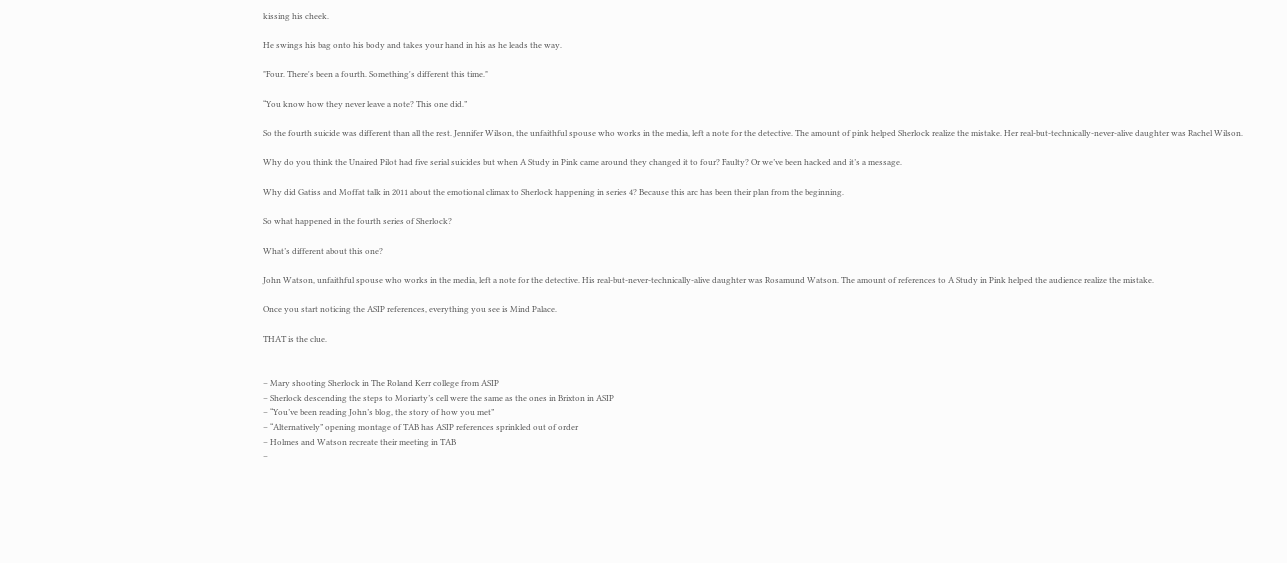kissing his cheek.

He swings his bag onto his body and takes your hand in his as he leads the way.

"Four. There's been a fourth. Something's different this time."

“You know how they never leave a note? This one did.”

So the fourth suicide was different than all the rest. Jennifer Wilson, the unfaithful spouse who works in the media, left a note for the detective. The amount of pink helped Sherlock realize the mistake. Her real-but-technically-never-alive daughter was Rachel Wilson.

Why do you think the Unaired Pilot had five serial suicides but when A Study in Pink came around they changed it to four? Faulty? Or we’ve been hacked and it’s a message.

Why did Gatiss and Moffat talk in 2011 about the emotional climax to Sherlock happening in series 4? Because this arc has been their plan from the beginning.

So what happened in the fourth series of Sherlock?

What’s different about this one?

John Watson, unfaithful spouse who works in the media, left a note for the detective. His real-but-never-technically-alive daughter was Rosamund Watson. The amount of references to A Study in Pink helped the audience realize the mistake.

Once you start noticing the ASIP references, everything you see is Mind Palace.

THAT is the clue.


– Mary shooting Sherlock in The Roland Kerr college from ASIP
– Sherlock descending the steps to Moriarty’s cell were the same as the ones in Brixton in ASIP
– “You’ve been reading John’s blog, the story of how you met”
– “Alternatively” opening montage of TAB has ASIP references sprinkled out of order
– Holmes and Watson recreate their meeting in TAB
–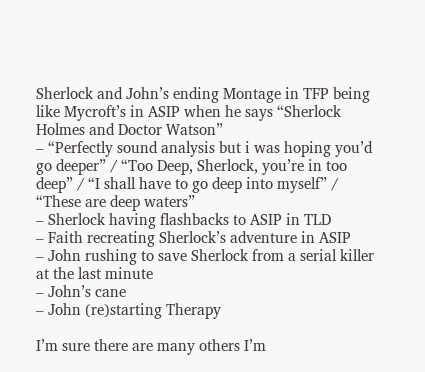Sherlock and John’s ending Montage in TFP being like Mycroft’s in ASIP when he says “Sherlock Holmes and Doctor Watson”
– “Perfectly sound analysis but i was hoping you’d go deeper” / “Too Deep, Sherlock, you’re in too deep” / “I shall have to go deep into myself” / “These are deep waters”
– Sherlock having flashbacks to ASIP in TLD
– Faith recreating Sherlock’s adventure in ASIP
– John rushing to save Sherlock from a serial killer at the last minute
– John’s cane
– John (re)starting Therapy

I’m sure there are many others I’m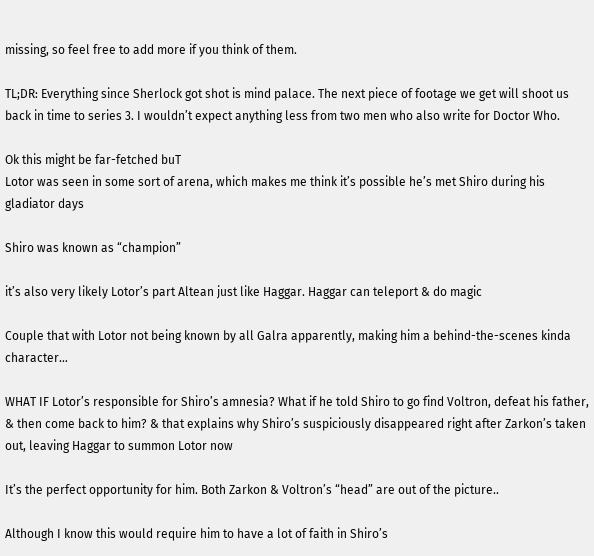missing, so feel free to add more if you think of them.

TL;DR: Everything since Sherlock got shot is mind palace. The next piece of footage we get will shoot us back in time to series 3. I wouldn’t expect anything less from two men who also write for Doctor Who.

Ok this might be far-fetched buT
Lotor was seen in some sort of arena, which makes me think it’s possible he’s met Shiro during his gladiator days

Shiro was known as “champion”

it’s also very likely Lotor’s part Altean just like Haggar. Haggar can teleport & do magic

Couple that with Lotor not being known by all Galra apparently, making him a behind-the-scenes kinda character…

WHAT IF Lotor’s responsible for Shiro’s amnesia? What if he told Shiro to go find Voltron, defeat his father, & then come back to him? & that explains why Shiro’s suspiciously disappeared right after Zarkon’s taken out, leaving Haggar to summon Lotor now

It’s the perfect opportunity for him. Both Zarkon & Voltron’s “head” are out of the picture..

Although I know this would require him to have a lot of faith in Shiro’s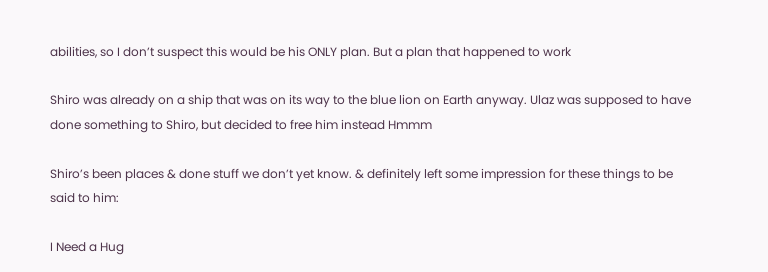abilities, so I don’t suspect this would be his ONLY plan. But a plan that happened to work

Shiro was already on a ship that was on its way to the blue lion on Earth anyway. Ulaz was supposed to have done something to Shiro, but decided to free him instead Hmmm

Shiro’s been places & done stuff we don’t yet know. & definitely left some impression for these things to be said to him:

I Need a Hug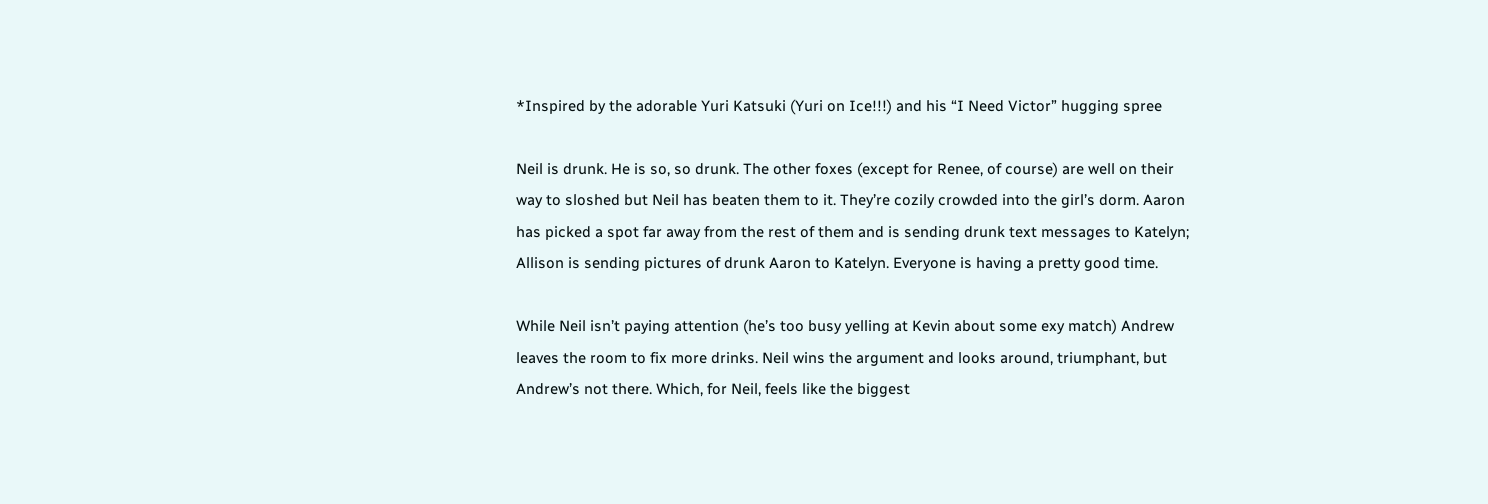*Inspired by the adorable Yuri Katsuki (Yuri on Ice!!!) and his “I Need Victor” hugging spree

Neil is drunk. He is so, so drunk. The other foxes (except for Renee, of course) are well on their way to sloshed but Neil has beaten them to it. They’re cozily crowded into the girl’s dorm. Aaron has picked a spot far away from the rest of them and is sending drunk text messages to Katelyn; Allison is sending pictures of drunk Aaron to Katelyn. Everyone is having a pretty good time.

While Neil isn’t paying attention (he’s too busy yelling at Kevin about some exy match) Andrew leaves the room to fix more drinks. Neil wins the argument and looks around, triumphant, but Andrew’s not there. Which, for Neil, feels like the biggest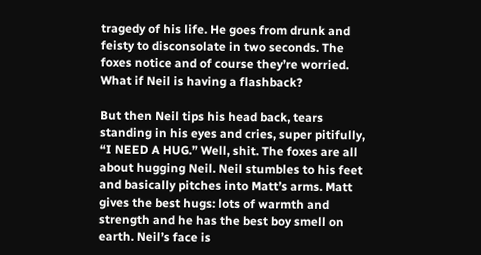tragedy of his life. He goes from drunk and feisty to disconsolate in two seconds. The foxes notice and of course they’re worried. What if Neil is having a flashback?

But then Neil tips his head back, tears standing in his eyes and cries, super pitifully, “I NEED A HUG.” Well, shit. The foxes are all about hugging Neil. Neil stumbles to his feet and basically pitches into Matt’s arms. Matt gives the best hugs: lots of warmth and strength and he has the best boy smell on earth. Neil’s face is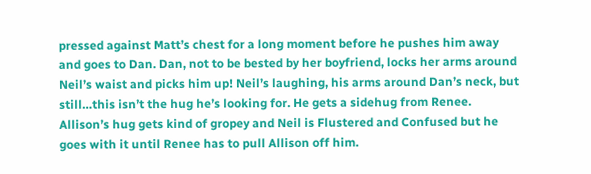pressed against Matt’s chest for a long moment before he pushes him away and goes to Dan. Dan, not to be bested by her boyfriend, locks her arms around Neil’s waist and picks him up! Neil’s laughing, his arms around Dan’s neck, but still…this isn’t the hug he’s looking for. He gets a sidehug from Renee. Allison’s hug gets kind of gropey and Neil is Flustered and Confused but he goes with it until Renee has to pull Allison off him.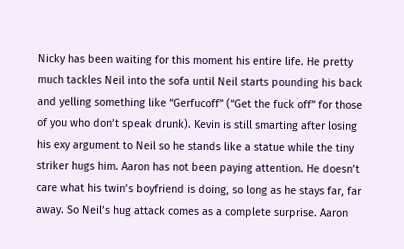Nicky has been waiting for this moment his entire life. He pretty much tackles Neil into the sofa until Neil starts pounding his back and yelling something like “Gerfucoff” (“Get the fuck off” for those of you who don’t speak drunk). Kevin is still smarting after losing his exy argument to Neil so he stands like a statue while the tiny striker hugs him. Aaron has not been paying attention. He doesn’t care what his twin’s boyfriend is doing, so long as he stays far, far away. So Neil’s hug attack comes as a complete surprise. Aaron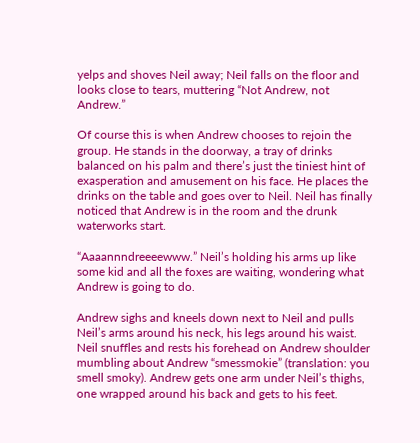yelps and shoves Neil away; Neil falls on the floor and looks close to tears, muttering “Not Andrew, not Andrew.”

Of course this is when Andrew chooses to rejoin the group. He stands in the doorway, a tray of drinks balanced on his palm and there’s just the tiniest hint of exasperation and amusement on his face. He places the drinks on the table and goes over to Neil. Neil has finally noticed that Andrew is in the room and the drunk waterworks start.

“Aaaannndreeeewww.” Neil’s holding his arms up like some kid and all the foxes are waiting, wondering what Andrew is going to do.

Andrew sighs and kneels down next to Neil and pulls Neil’s arms around his neck, his legs around his waist. Neil snuffles and rests his forehead on Andrew shoulder mumbling about Andrew “smessmokie” (translation: you smell smoky). Andrew gets one arm under Neil’s thighs, one wrapped around his back and gets to his feet.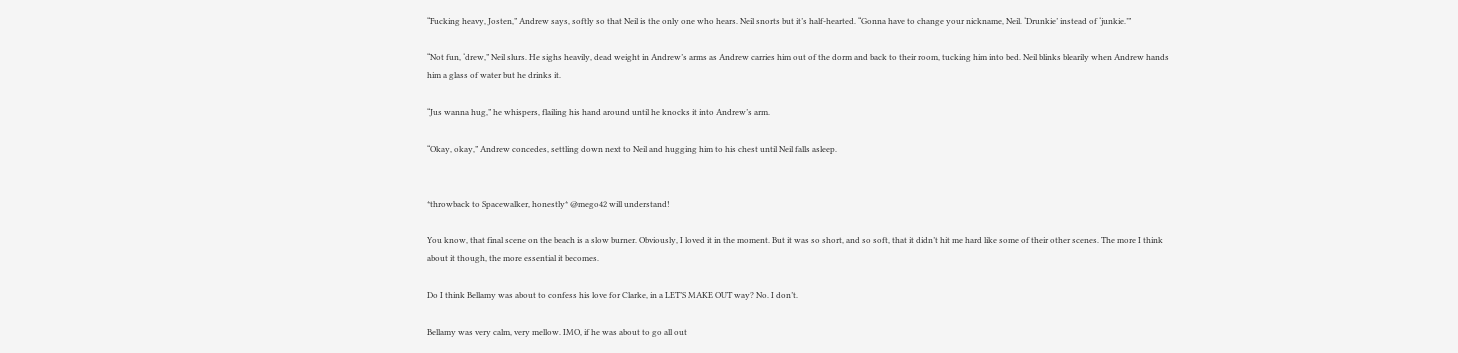“Fucking heavy, Josten,” Andrew says, softly so that Neil is the only one who hears. Neil snorts but it’s half-hearted. “Gonna have to change your nickname, Neil. ‘Drunkie’ instead of ‘junkie.’”

“Not fun, ‘drew,” Neil slurs. He sighs heavily, dead weight in Andrew’s arms as Andrew carries him out of the dorm and back to their room, tucking him into bed. Neil blinks blearily when Andrew hands him a glass of water but he drinks it.

“Jus wanna hug,” he whispers, flailing his hand around until he knocks it into Andrew’s arm.

“Okay, okay,” Andrew concedes, settling down next to Neil and hugging him to his chest until Neil falls asleep.


*throwback to Spacewalker, honestly* @mego42 will understand!

You know, that final scene on the beach is a slow burner. Obviously, I loved it in the moment. But it was so short, and so soft, that it didn’t hit me hard like some of their other scenes. The more I think about it though, the more essential it becomes.

Do I think Bellamy was about to confess his love for Clarke, in a LET’S MAKE OUT way? No. I don’t.

Bellamy was very calm, very mellow. IMO, if he was about to go all out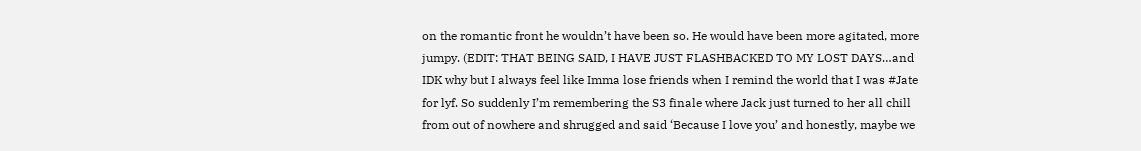on the romantic front he wouldn’t have been so. He would have been more agitated, more jumpy. (EDIT: THAT BEING SAID, I HAVE JUST FLASHBACKED TO MY LOST DAYS…and IDK why but I always feel like Imma lose friends when I remind the world that I was #Jate for lyf. So suddenly I’m remembering the S3 finale where Jack just turned to her all chill from out of nowhere and shrugged and said ‘Because I love you’ and honestly, maybe we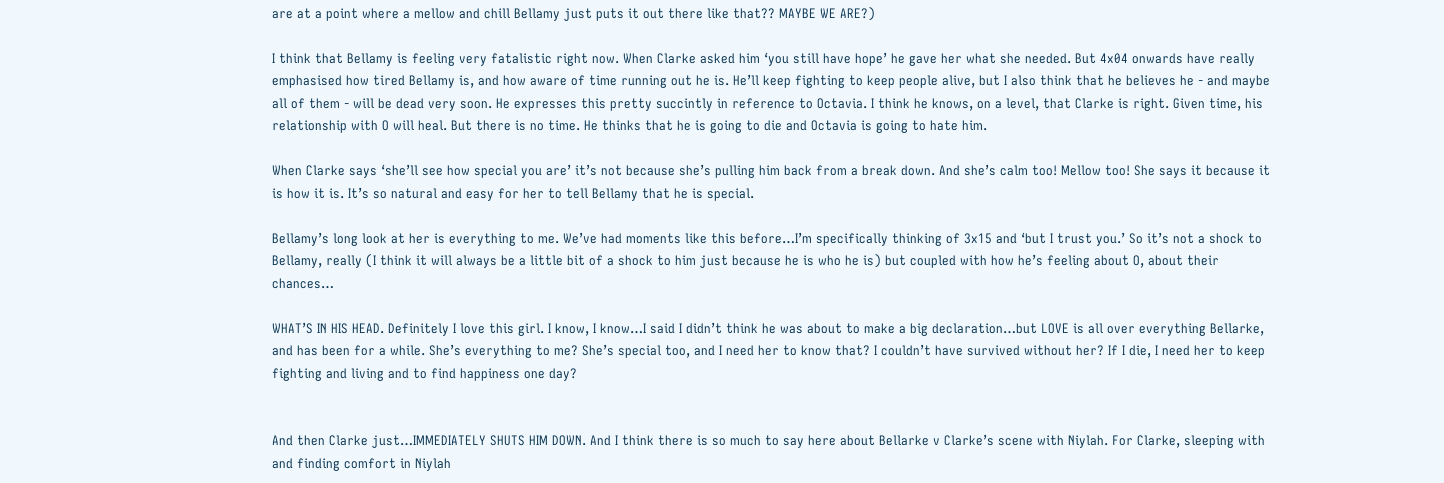are at a point where a mellow and chill Bellamy just puts it out there like that?? MAYBE WE ARE?)

I think that Bellamy is feeling very fatalistic right now. When Clarke asked him ‘you still have hope’ he gave her what she needed. But 4x04 onwards have really emphasised how tired Bellamy is, and how aware of time running out he is. He’ll keep fighting to keep people alive, but I also think that he believes he - and maybe all of them - will be dead very soon. He expresses this pretty succintly in reference to Octavia. I think he knows, on a level, that Clarke is right. Given time, his relationship with O will heal. But there is no time. He thinks that he is going to die and Octavia is going to hate him.

When Clarke says ‘she’ll see how special you are’ it’s not because she’s pulling him back from a break down. And she’s calm too! Mellow too! She says it because it is how it is. It’s so natural and easy for her to tell Bellamy that he is special.

Bellamy’s long look at her is everything to me. We’ve had moments like this before…I’m specifically thinking of 3x15 and ‘but I trust you.’ So it’s not a shock to Bellamy, really (I think it will always be a little bit of a shock to him just because he is who he is) but coupled with how he’s feeling about O, about their chances…

WHAT’S IN HIS HEAD. Definitely I love this girl. I know, I know…I said I didn’t think he was about to make a big declaration…but LOVE is all over everything Bellarke, and has been for a while. She’s everything to me? She’s special too, and I need her to know that? I couldn’t have survived without her? If I die, I need her to keep fighting and living and to find happiness one day?


And then Clarke just…IMMEDIATELY SHUTS HIM DOWN. And I think there is so much to say here about Bellarke v Clarke’s scene with Niylah. For Clarke, sleeping with and finding comfort in Niylah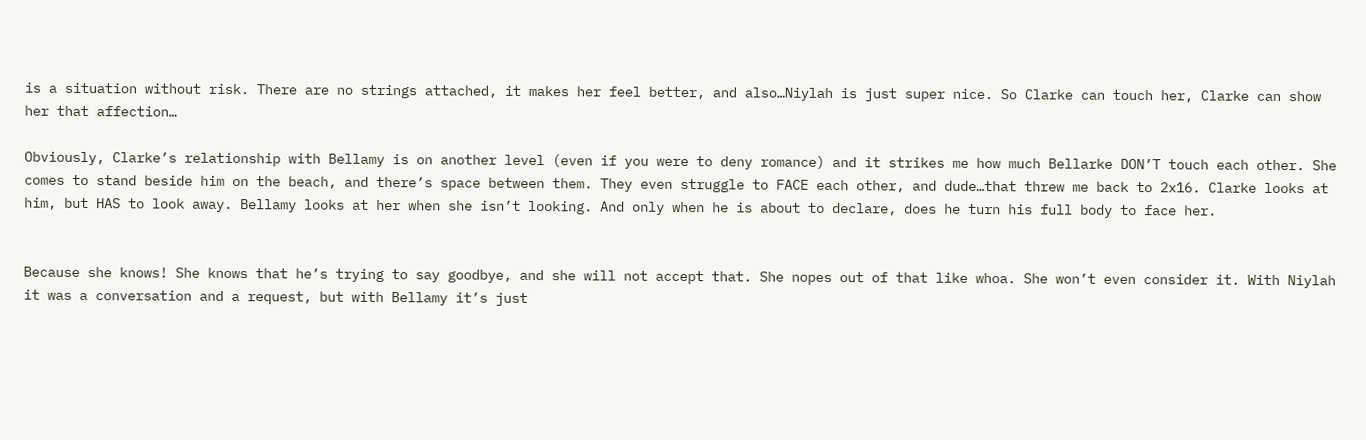is a situation without risk. There are no strings attached, it makes her feel better, and also…Niylah is just super nice. So Clarke can touch her, Clarke can show her that affection…

Obviously, Clarke’s relationship with Bellamy is on another level (even if you were to deny romance) and it strikes me how much Bellarke DON’T touch each other. She comes to stand beside him on the beach, and there’s space between them. They even struggle to FACE each other, and dude…that threw me back to 2x16. Clarke looks at him, but HAS to look away. Bellamy looks at her when she isn’t looking. And only when he is about to declare, does he turn his full body to face her.


Because she knows! She knows that he’s trying to say goodbye, and she will not accept that. She nopes out of that like whoa. She won’t even consider it. With Niylah it was a conversation and a request, but with Bellamy it’s just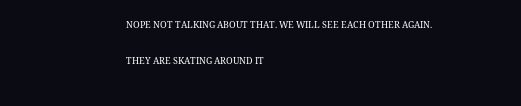NOPE NOT TALKING ABOUT THAT. WE WILL SEE EACH OTHER AGAIN.

THEY ARE SKATING AROUND IT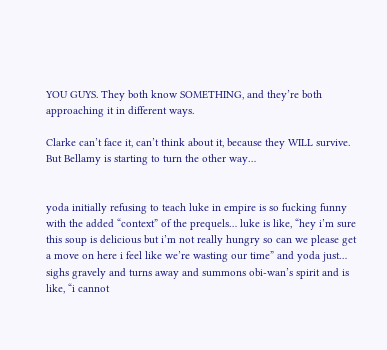YOU GUYS. They both know SOMETHING, and they’re both approaching it in different ways.

Clarke can’t face it, can’t think about it, because they WILL survive. But Bellamy is starting to turn the other way…


yoda initially refusing to teach luke in empire is so fucking funny with the added “context” of the prequels… luke is like, “hey i’m sure this soup is delicious but i’m not really hungry so can we please get a move on here i feel like we’re wasting our time” and yoda just… sighs gravely and turns away and summons obi-wan’s spirit and is like, “i cannot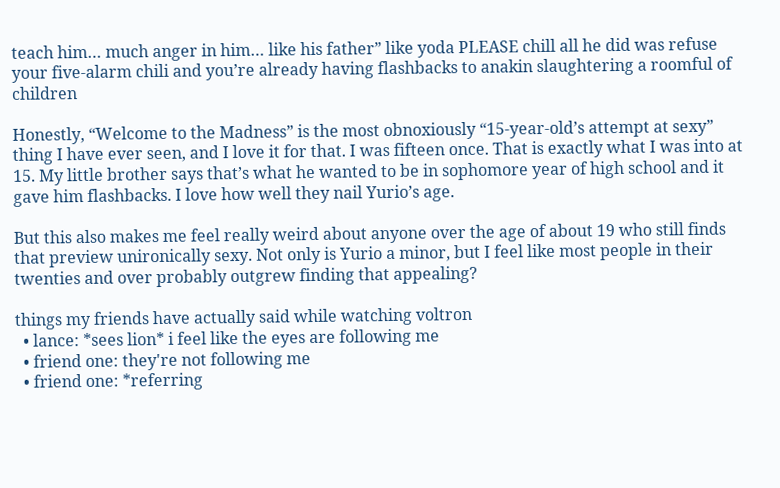teach him… much anger in him… like his father” like yoda PLEASE chill all he did was refuse your five-alarm chili and you’re already having flashbacks to anakin slaughtering a roomful of children

Honestly, “Welcome to the Madness” is the most obnoxiously “15-year-old’s attempt at sexy” thing I have ever seen, and I love it for that. I was fifteen once. That is exactly what I was into at 15. My little brother says that’s what he wanted to be in sophomore year of high school and it gave him flashbacks. I love how well they nail Yurio’s age.

But this also makes me feel really weird about anyone over the age of about 19 who still finds that preview unironically sexy. Not only is Yurio a minor, but I feel like most people in their twenties and over probably outgrew finding that appealing?

things my friends have actually said while watching voltron
  • lance: *sees lion* i feel like the eyes are following me
  • friend one: they're not following me
  • friend one: *referring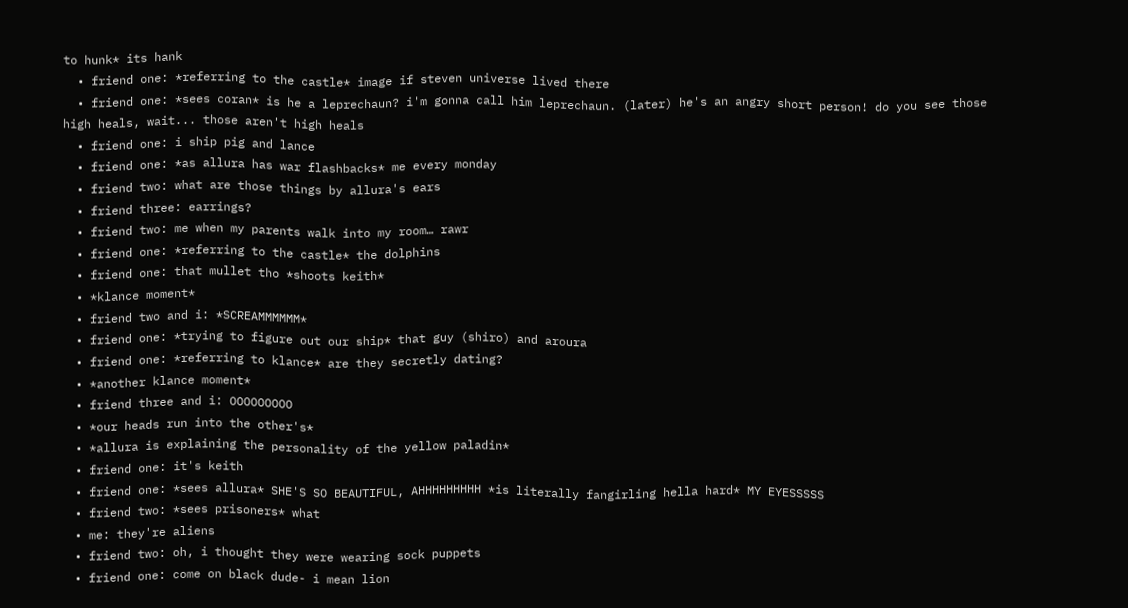to hunk* its hank
  • friend one: *referring to the castle* image if steven universe lived there
  • friend one: *sees coran* is he a leprechaun? i'm gonna call him leprechaun. (later) he's an angry short person! do you see those high heals, wait... those aren't high heals
  • friend one: i ship pig and lance
  • friend one: *as allura has war flashbacks* me every monday
  • friend two: what are those things by allura's ears
  • friend three: earrings?
  • friend two: me when my parents walk into my room… rawr
  • friend one: *referring to the castle* the dolphins
  • friend one: that mullet tho *shoots keith*
  • *klance moment*
  • friend two and i: *SCREAMMMMMM*
  • friend one: *trying to figure out our ship* that guy (shiro) and aroura
  • friend one: *referring to klance* are they secretly dating?
  • *another klance moment*
  • friend three and i: OOOOOOOOO
  • *our heads run into the other's*
  • *allura is explaining the personality of the yellow paladin*
  • friend one: it's keith
  • friend one: *sees allura* SHE'S SO BEAUTIFUL, AHHHHHHHHH *is literally fangirling hella hard* MY EYESSSSS
  • friend two: *sees prisoners* what
  • me: they're aliens
  • friend two: oh, i thought they were wearing sock puppets
  • friend one: come on black dude- i mean lion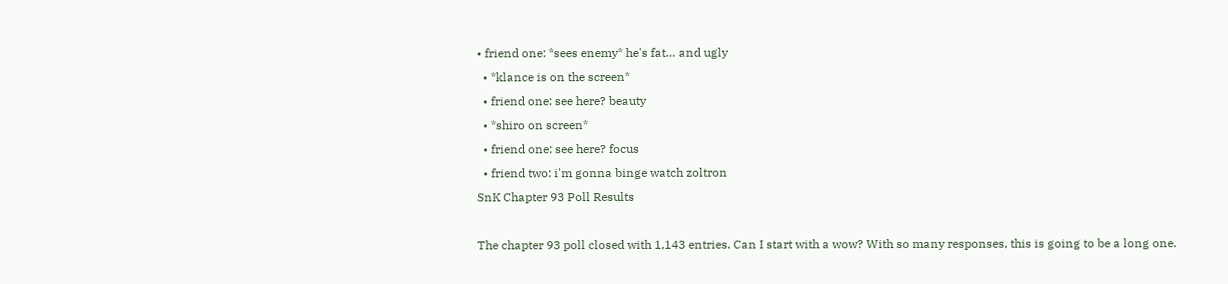• friend one: *sees enemy* he's fat… and ugly
  • *klance is on the screen*
  • friend one: see here? beauty
  • *shiro on screen*
  • friend one: see here? focus
  • friend two: i'm gonna binge watch zoltron
SnK Chapter 93 Poll Results

The chapter 93 poll closed with 1,143 entries. Can I start with a wow? With so many responses, this is going to be a long one.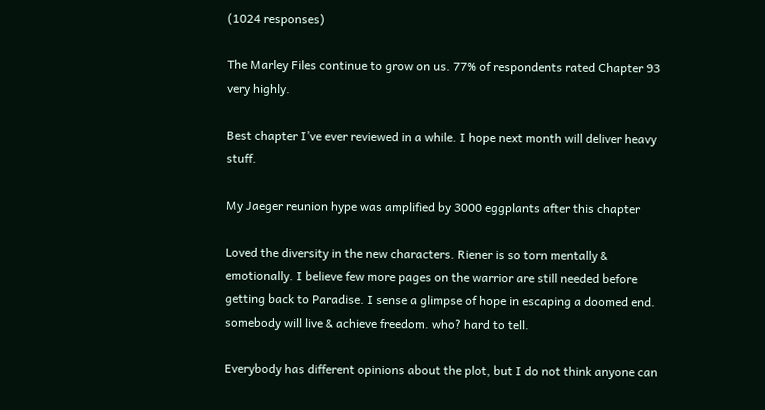(1024 responses)

The Marley Files continue to grow on us. 77% of respondents rated Chapter 93 very highly.

Best chapter I’ve ever reviewed in a while. I hope next month will deliver heavy stuff.

My Jaeger reunion hype was amplified by 3000 eggplants after this chapter

Loved the diversity in the new characters. Riener is so torn mentally & emotionally. I believe few more pages on the warrior are still needed before getting back to Paradise. I sense a glimpse of hope in escaping a doomed end. somebody will live & achieve freedom. who? hard to tell.

Everybody has different opinions about the plot, but I do not think anyone can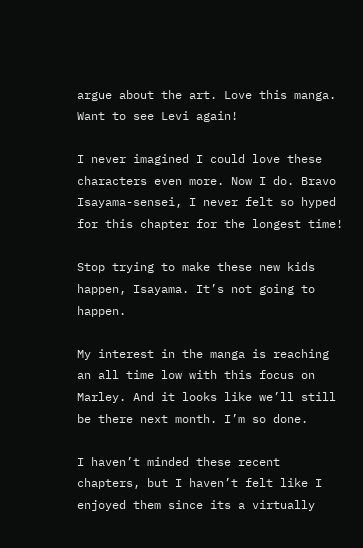argue about the art. Love this manga. Want to see Levi again!

I never imagined I could love these characters even more. Now I do. Bravo Isayama-sensei, I never felt so hyped for this chapter for the longest time!

Stop trying to make these new kids happen, Isayama. It’s not going to happen.

My interest in the manga is reaching an all time low with this focus on Marley. And it looks like we’ll still be there next month. I’m so done.

I haven’t minded these recent chapters, but I haven’t felt like I enjoyed them since its a virtually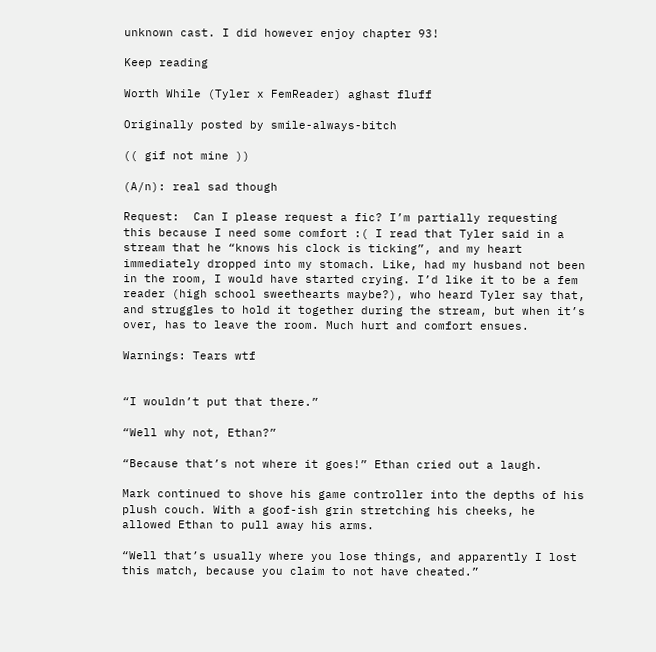unknown cast. I did however enjoy chapter 93!

Keep reading

Worth While (Tyler x FemReader) aghast fluff

Originally posted by smile-always-bitch

(( gif not mine ))

(A/n): real sad though

Request:  Can I please request a fic? I’m partially requesting this because I need some comfort :( I read that Tyler said in a stream that he “knows his clock is ticking”, and my heart immediately dropped into my stomach. Like, had my husband not been in the room, I would have started crying. I’d like it to be a fem reader (high school sweethearts maybe?), who heard Tyler say that, and struggles to hold it together during the stream, but when it’s over, has to leave the room. Much hurt and comfort ensues.

Warnings: Tears wtf


“I wouldn’t put that there.”

“Well why not, Ethan?”

“Because that’s not where it goes!” Ethan cried out a laugh.

Mark continued to shove his game controller into the depths of his plush couch. With a goof-ish grin stretching his cheeks, he allowed Ethan to pull away his arms.

“Well that’s usually where you lose things, and apparently I lost this match, because you claim to not have cheated.”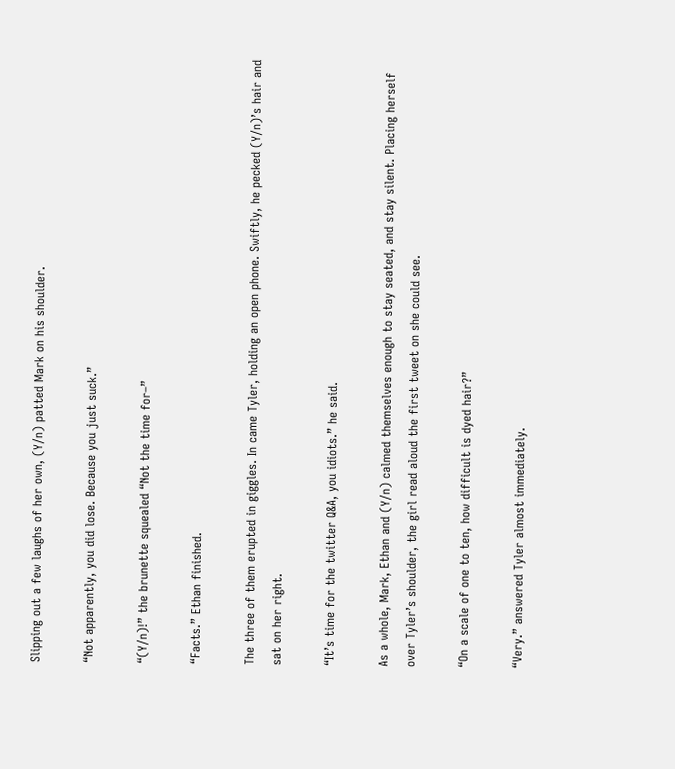Slipping out a few laughs of her own, (Y/n) patted Mark on his shoulder.

“Not apparently, you did lose. Because you just suck.”

“(Y/n)!” the brunette squealed “Not the time for–”

“Facts.” Ethan finished.

The three of them erupted in giggles. In came Tyler, holding an open phone. Swiftly, he pecked (Y/n)’s hair and sat on her right.

“It’s time for the twitter Q&A, you idiots.” he said.

As a whole, Mark, Ethan and (Y/n) calmed themselves enough to stay seated, and stay silent. Placing herself over Tyler’s shoulder, the girl read aloud the first tweet on she could see.

“On a scale of one to ten, how difficult is dyed hair?”

“Very.” answered Tyler almost immediately.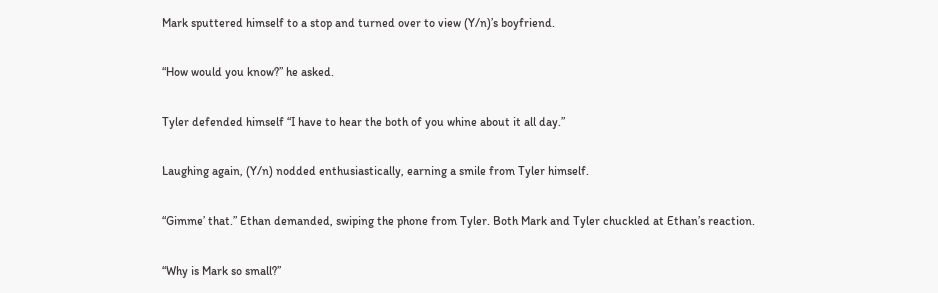Mark sputtered himself to a stop and turned over to view (Y/n)’s boyfriend.

“How would you know?” he asked.

Tyler defended himself “I have to hear the both of you whine about it all day.”

Laughing again, (Y/n) nodded enthusiastically, earning a smile from Tyler himself.

“Gimme’ that.” Ethan demanded, swiping the phone from Tyler. Both Mark and Tyler chuckled at Ethan’s reaction.

“Why is Mark so small?”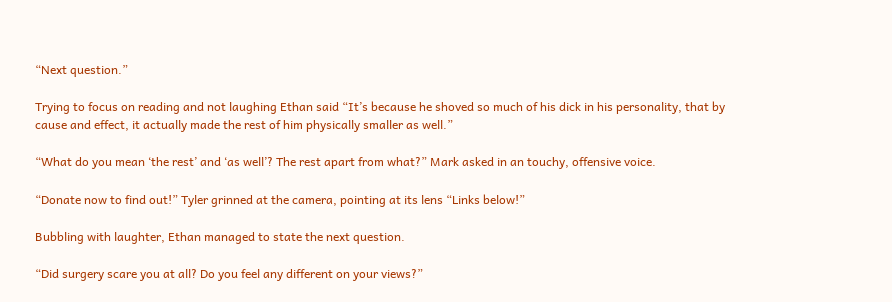“Next question.”

Trying to focus on reading and not laughing Ethan said “It’s because he shoved so much of his dick in his personality, that by cause and effect, it actually made the rest of him physically smaller as well.”

“What do you mean ‘the rest’ and ‘as well’? The rest apart from what?” Mark asked in an touchy, offensive voice.

“Donate now to find out!” Tyler grinned at the camera, pointing at its lens “Links below!”

Bubbling with laughter, Ethan managed to state the next question.

“Did surgery scare you at all? Do you feel any different on your views?”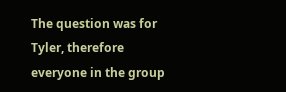The question was for Tyler, therefore everyone in the group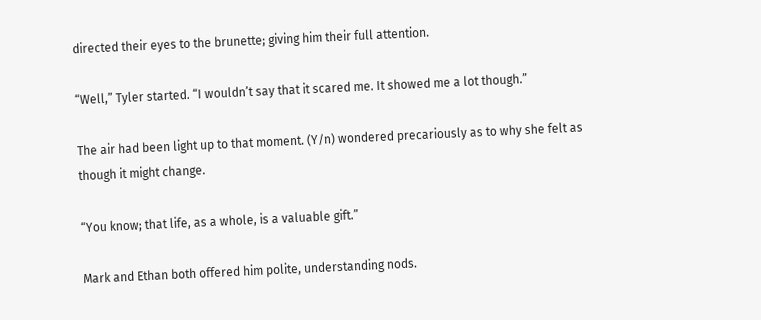directed their eyes to the brunette; giving him their full attention.

“Well,” Tyler started. “I wouldn’t say that it scared me. It showed me a lot though.”

The air had been light up to that moment. (Y/n) wondered precariously as to why she felt as though it might change.

“You know; that life, as a whole, is a valuable gift.”

Mark and Ethan both offered him polite, understanding nods.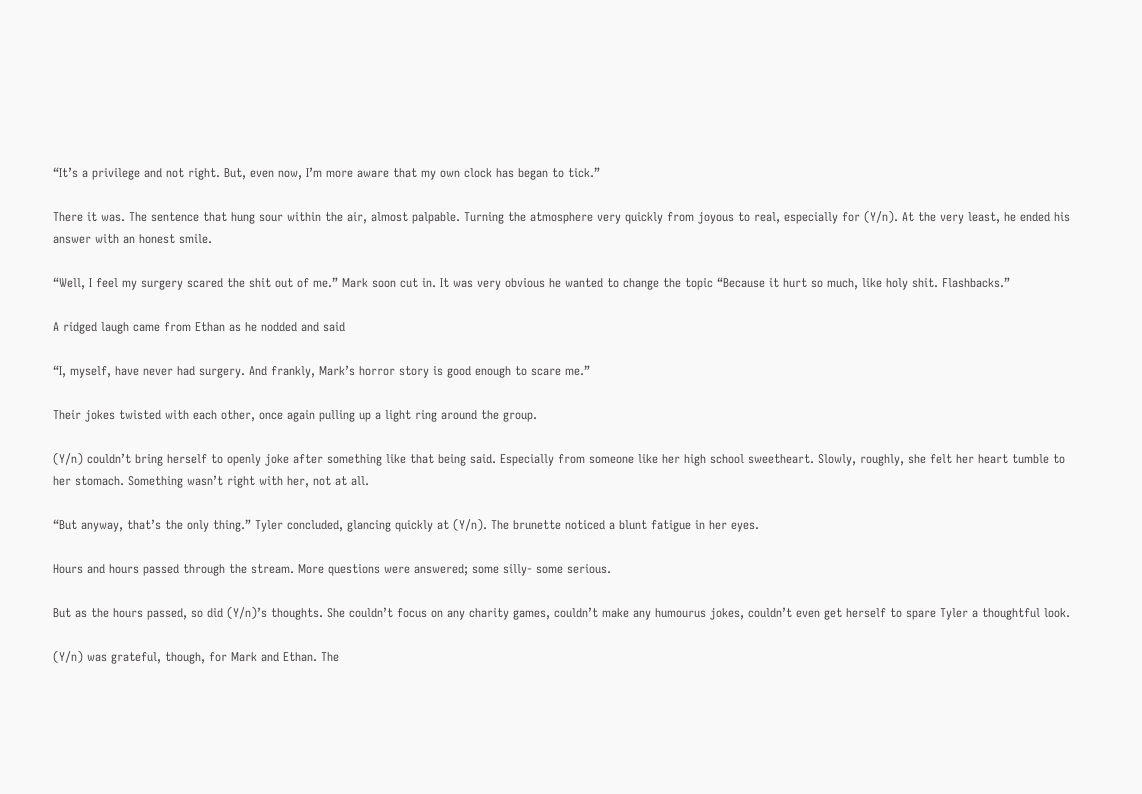“It’s a privilege and not right. But, even now, I’m more aware that my own clock has began to tick.”

There it was. The sentence that hung sour within the air, almost palpable. Turning the atmosphere very quickly from joyous to real, especially for (Y/n). At the very least, he ended his answer with an honest smile.

“Well, I feel my surgery scared the shit out of me.” Mark soon cut in. It was very obvious he wanted to change the topic “Because it hurt so much, like holy shit. Flashbacks.”

A ridged laugh came from Ethan as he nodded and said

“I, myself, have never had surgery. And frankly, Mark’s horror story is good enough to scare me.”

Their jokes twisted with each other, once again pulling up a light ring around the group.

(Y/n) couldn’t bring herself to openly joke after something like that being said. Especially from someone like her high school sweetheart. Slowly, roughly, she felt her heart tumble to her stomach. Something wasn’t right with her, not at all.

“But anyway, that’s the only thing.” Tyler concluded, glancing quickly at (Y/n). The brunette noticed a blunt fatigue in her eyes.

Hours and hours passed through the stream. More questions were answered; some silly- some serious.

But as the hours passed, so did (Y/n)’s thoughts. She couldn’t focus on any charity games, couldn’t make any humourus jokes, couldn’t even get herself to spare Tyler a thoughtful look.

(Y/n) was grateful, though, for Mark and Ethan. The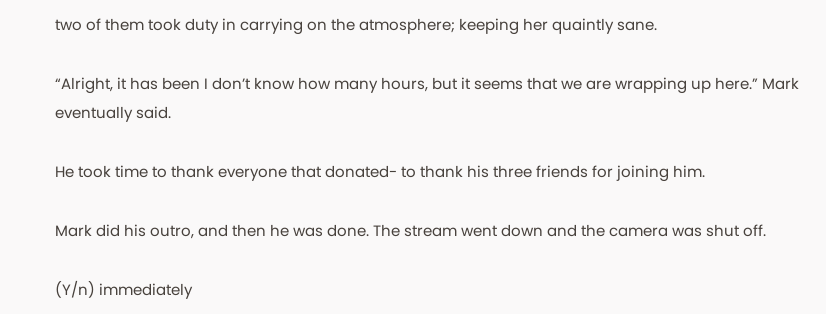two of them took duty in carrying on the atmosphere; keeping her quaintly sane.

“Alright, it has been I don’t know how many hours, but it seems that we are wrapping up here.” Mark eventually said.

He took time to thank everyone that donated- to thank his three friends for joining him.

Mark did his outro, and then he was done. The stream went down and the camera was shut off.

(Y/n) immediately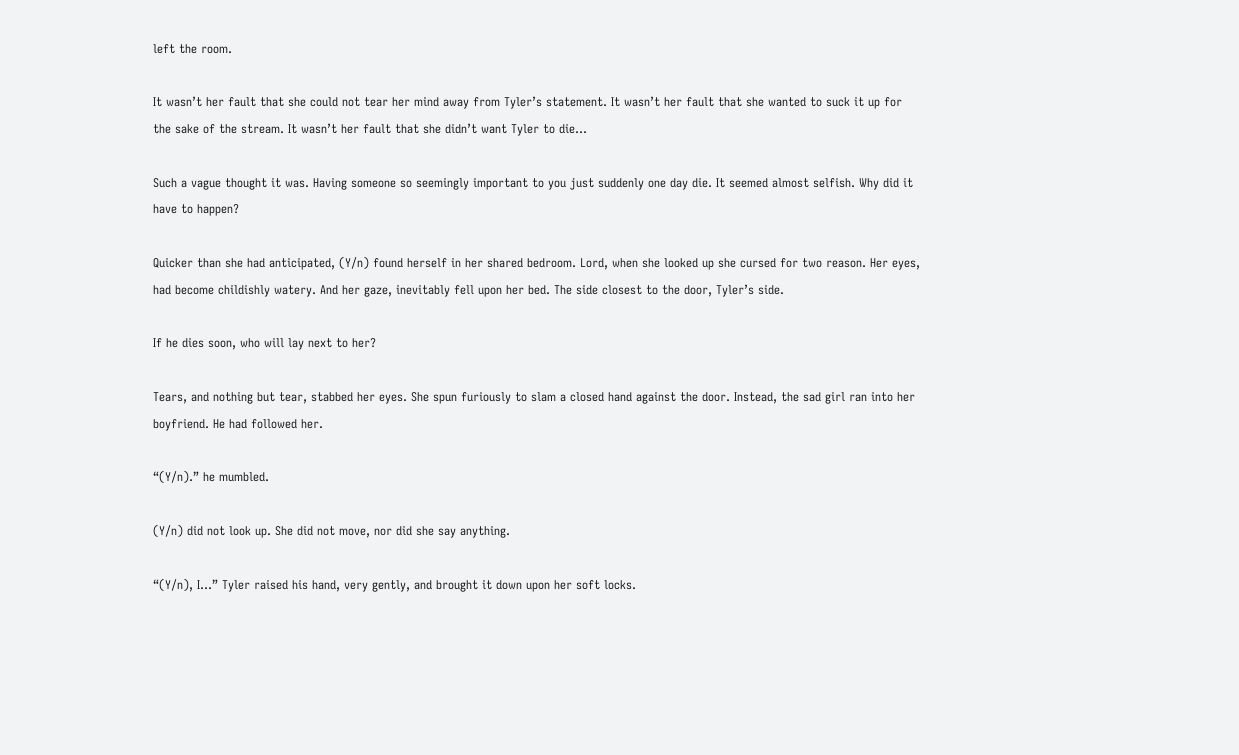left the room.

It wasn’t her fault that she could not tear her mind away from Tyler’s statement. It wasn’t her fault that she wanted to suck it up for the sake of the stream. It wasn’t her fault that she didn’t want Tyler to die…

Such a vague thought it was. Having someone so seemingly important to you just suddenly one day die. It seemed almost selfish. Why did it have to happen?

Quicker than she had anticipated, (Y/n) found herself in her shared bedroom. Lord, when she looked up she cursed for two reason. Her eyes, had become childishly watery. And her gaze, inevitably fell upon her bed. The side closest to the door, Tyler’s side.

If he dies soon, who will lay next to her?

Tears, and nothing but tear, stabbed her eyes. She spun furiously to slam a closed hand against the door. Instead, the sad girl ran into her boyfriend. He had followed her.

“(Y/n).” he mumbled.

(Y/n) did not look up. She did not move, nor did she say anything.

“(Y/n), I…” Tyler raised his hand, very gently, and brought it down upon her soft locks.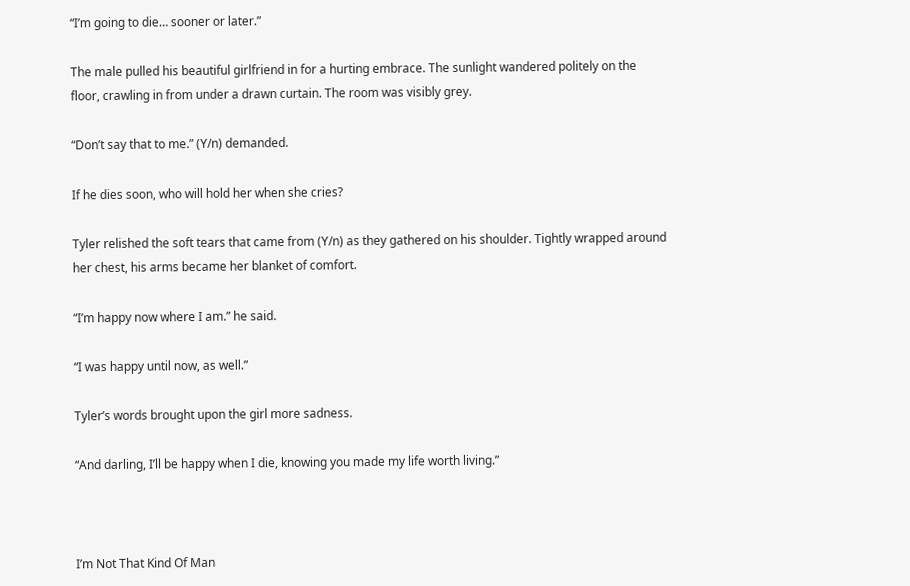“I’m going to die… sooner or later.”

The male pulled his beautiful girlfriend in for a hurting embrace. The sunlight wandered politely on the floor, crawling in from under a drawn curtain. The room was visibly grey.

“Don’t say that to me.” (Y/n) demanded.

If he dies soon, who will hold her when she cries?

Tyler relished the soft tears that came from (Y/n) as they gathered on his shoulder. Tightly wrapped around her chest, his arms became her blanket of comfort.

“I’m happy now where I am.” he said.

“I was happy until now, as well.”

Tyler’s words brought upon the girl more sadness.

“And darling, I’ll be happy when I die, knowing you made my life worth living.”



I’m Not That Kind Of Man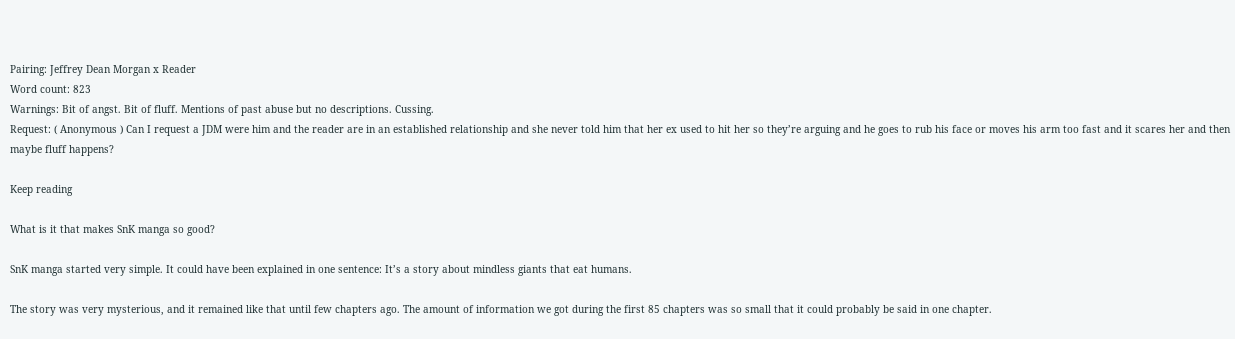Pairing: Jeffrey Dean Morgan x Reader
Word count: 823
Warnings: Bit of angst. Bit of fluff. Mentions of past abuse but no descriptions. Cussing.
Request: ( Anonymous ) Can I request a JDM were him and the reader are in an established relationship and she never told him that her ex used to hit her so they’re arguing and he goes to rub his face or moves his arm too fast and it scares her and then maybe fluff happens?

Keep reading

What is it that makes SnK manga so good?

SnK manga started very simple. It could have been explained in one sentence: It’s a story about mindless giants that eat humans.

The story was very mysterious, and it remained like that until few chapters ago. The amount of information we got during the first 85 chapters was so small that it could probably be said in one chapter.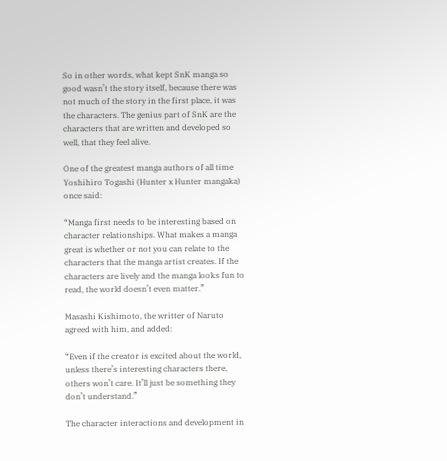So in other words, what kept SnK manga so good wasn’t the story itself, because there was not much of the story in the first place, it was the characters. The genius part of SnK are the characters that are written and developed so well, that they feel alive.

One of the greatest manga authors of all time Yoshihiro Togashi (Hunter x Hunter mangaka) once said:

“Manga first needs to be interesting based on character relationships. What makes a manga great is whether or not you can relate to the characters that the manga artist creates. If the characters are lively and the manga looks fun to read, the world doesn’t even matter.”

Masashi Kishimoto, the writter of Naruto agreed with him, and added:

“Even if the creator is excited about the world, unless there’s interesting characters there, others won’t care. It’ll just be something they don’t understand.”

The character interactions and development in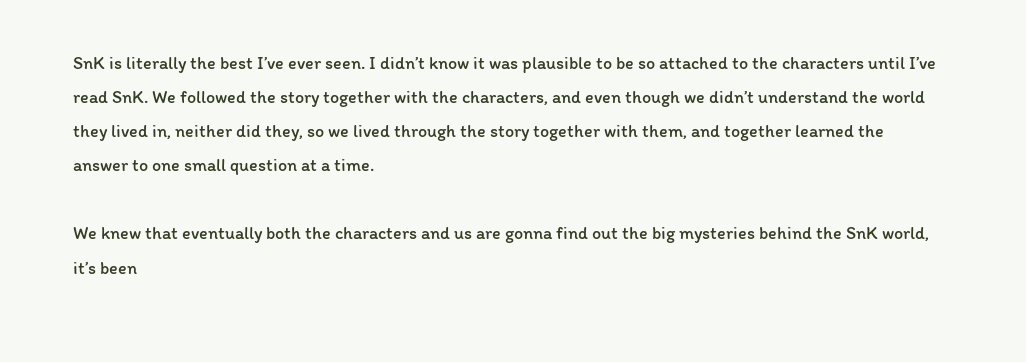SnK is literally the best I’ve ever seen. I didn’t know it was plausible to be so attached to the characters until I’ve read SnK. We followed the story together with the characters, and even though we didn’t understand the world they lived in, neither did they, so we lived through the story together with them, and together learned the answer to one small question at a time.

We knew that eventually both the characters and us are gonna find out the big mysteries behind the SnK world, it’s been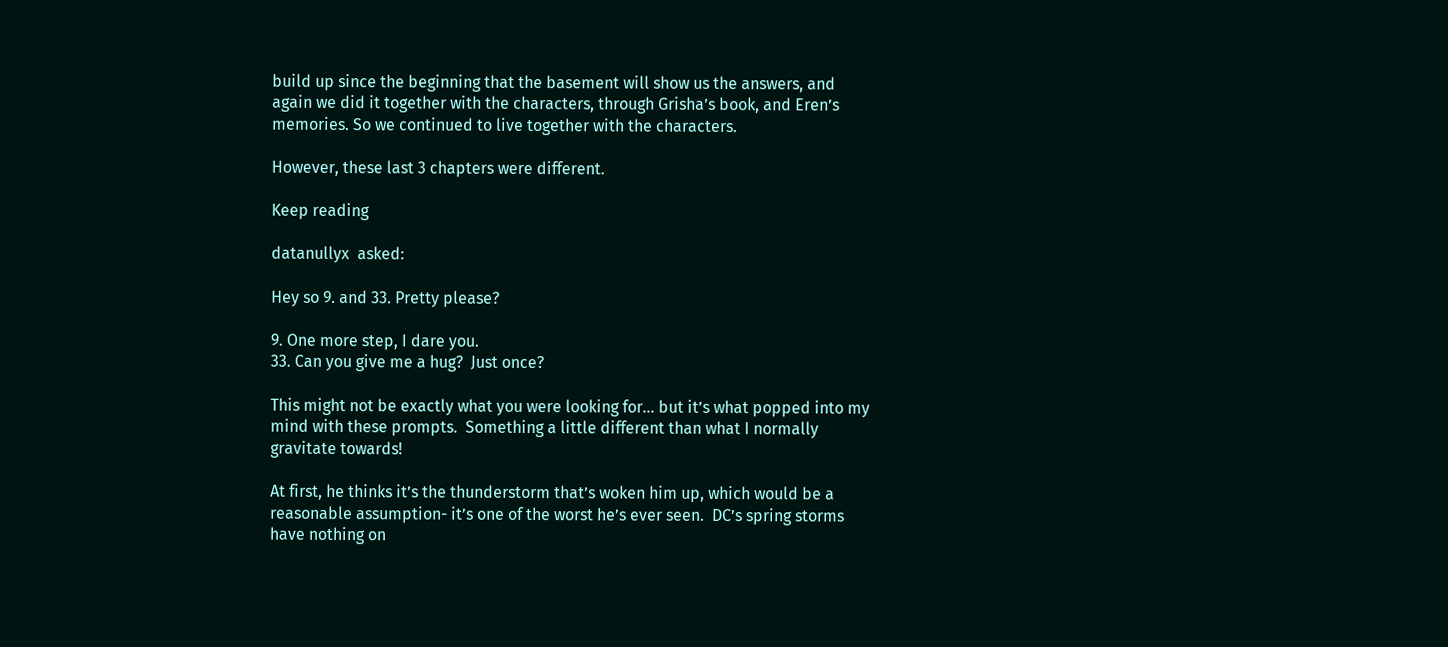build up since the beginning that the basement will show us the answers, and again we did it together with the characters, through Grisha’s book, and Eren’s memories. So we continued to live together with the characters.

However, these last 3 chapters were different.

Keep reading

datanullyx  asked:

Hey so 9. and 33. Pretty please?

9. One more step, I dare you.
33. Can you give me a hug?  Just once?

This might not be exactly what you were looking for… but it’s what popped into my mind with these prompts.  Something a little different than what I normally gravitate towards!

At first, he thinks it’s the thunderstorm that’s woken him up, which would be a reasonable assumption- it’s one of the worst he’s ever seen.  DC’s spring storms have nothing on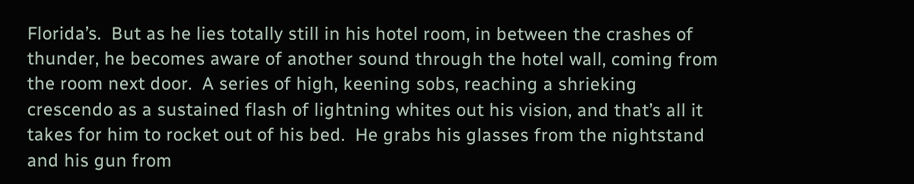Florida’s.  But as he lies totally still in his hotel room, in between the crashes of thunder, he becomes aware of another sound through the hotel wall, coming from the room next door.  A series of high, keening sobs, reaching a shrieking crescendo as a sustained flash of lightning whites out his vision, and that’s all it takes for him to rocket out of his bed.  He grabs his glasses from the nightstand and his gun from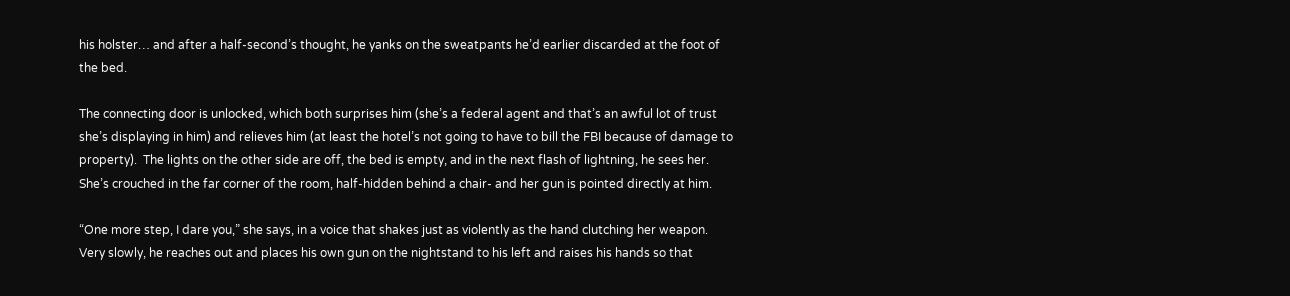his holster… and after a half-second’s thought, he yanks on the sweatpants he’d earlier discarded at the foot of the bed.

The connecting door is unlocked, which both surprises him (she’s a federal agent and that’s an awful lot of trust she’s displaying in him) and relieves him (at least the hotel’s not going to have to bill the FBI because of damage to property).  The lights on the other side are off, the bed is empty, and in the next flash of lightning, he sees her.  She’s crouched in the far corner of the room, half-hidden behind a chair- and her gun is pointed directly at him.

“One more step, I dare you,” she says, in a voice that shakes just as violently as the hand clutching her weapon.  Very slowly, he reaches out and places his own gun on the nightstand to his left and raises his hands so that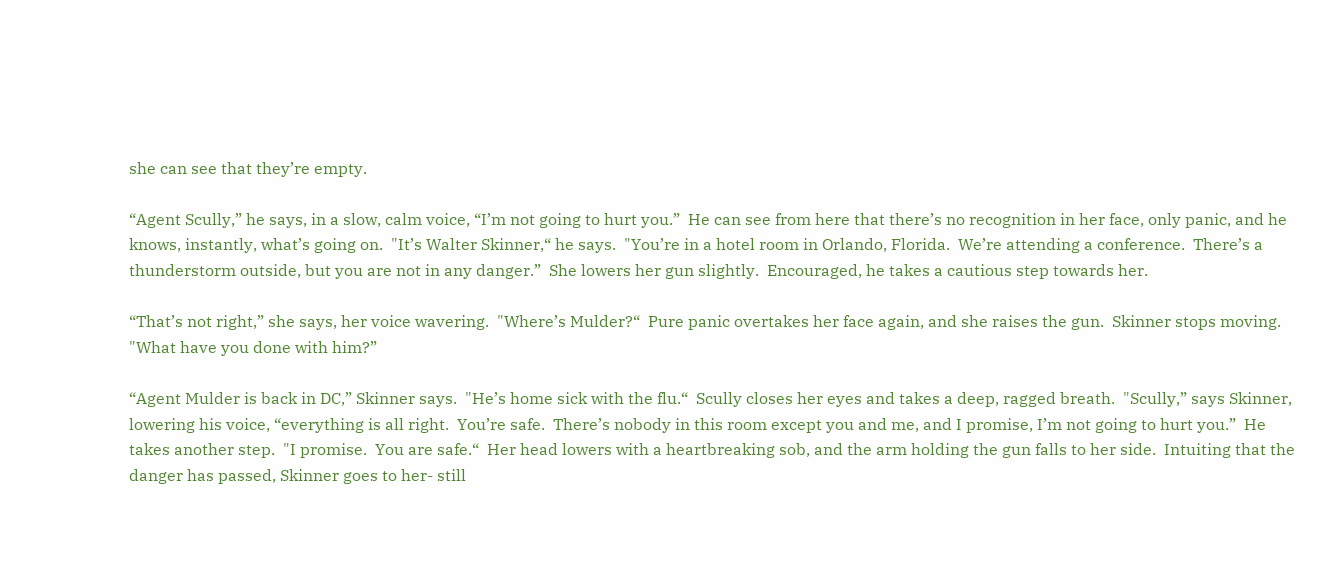she can see that they’re empty.

“Agent Scully,” he says, in a slow, calm voice, “I’m not going to hurt you.”  He can see from here that there’s no recognition in her face, only panic, and he knows, instantly, what’s going on.  "It’s Walter Skinner,“ he says.  "You’re in a hotel room in Orlando, Florida.  We’re attending a conference.  There’s a thunderstorm outside, but you are not in any danger.”  She lowers her gun slightly.  Encouraged, he takes a cautious step towards her.

“That’s not right,” she says, her voice wavering.  "Where’s Mulder?“  Pure panic overtakes her face again, and she raises the gun.  Skinner stops moving.  "What have you done with him?”

“Agent Mulder is back in DC,” Skinner says.  "He’s home sick with the flu.“  Scully closes her eyes and takes a deep, ragged breath.  "Scully,” says Skinner, lowering his voice, “everything is all right.  You’re safe.  There’s nobody in this room except you and me, and I promise, I’m not going to hurt you.”  He takes another step.  "I promise.  You are safe.“  Her head lowers with a heartbreaking sob, and the arm holding the gun falls to her side.  Intuiting that the danger has passed, Skinner goes to her- still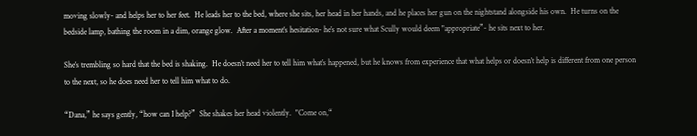moving slowly- and helps her to her feet.  He leads her to the bed, where she sits, her head in her hands, and he places her gun on the nightstand alongside his own.  He turns on the bedside lamp, bathing the room in a dim, orange glow.  After a moment’s hesitation- he’s not sure what Scully would deem "appropriate”- he sits next to her.

She’s trembling so hard that the bed is shaking.  He doesn’t need her to tell him what’s happened, but he knows from experience that what helps or doesn’t help is different from one person to the next, so he does need her to tell him what to do.

“Dana,” he says gently, “how can I help?”  She shakes her head violently.  "Come on,“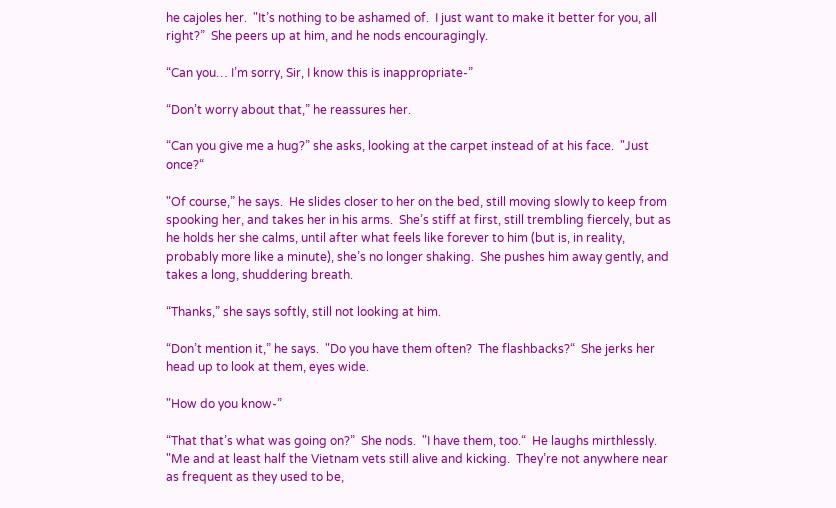he cajoles her.  "It’s nothing to be ashamed of.  I just want to make it better for you, all right?”  She peers up at him, and he nods encouragingly.

“Can you… I’m sorry, Sir, I know this is inappropriate-”

“Don’t worry about that,” he reassures her.

“Can you give me a hug?” she asks, looking at the carpet instead of at his face.  "Just once?“

"Of course,” he says.  He slides closer to her on the bed, still moving slowly to keep from spooking her, and takes her in his arms.  She’s stiff at first, still trembling fiercely, but as he holds her she calms, until after what feels like forever to him (but is, in reality, probably more like a minute), she’s no longer shaking.  She pushes him away gently, and takes a long, shuddering breath.

“Thanks,” she says softly, still not looking at him.

“Don’t mention it,” he says.  "Do you have them often?  The flashbacks?“  She jerks her head up to look at them, eyes wide.

"How do you know-”

“That that’s what was going on?”  She nods.  "I have them, too.“  He laughs mirthlessly.  "Me and at least half the Vietnam vets still alive and kicking.  They’re not anywhere near as frequent as they used to be,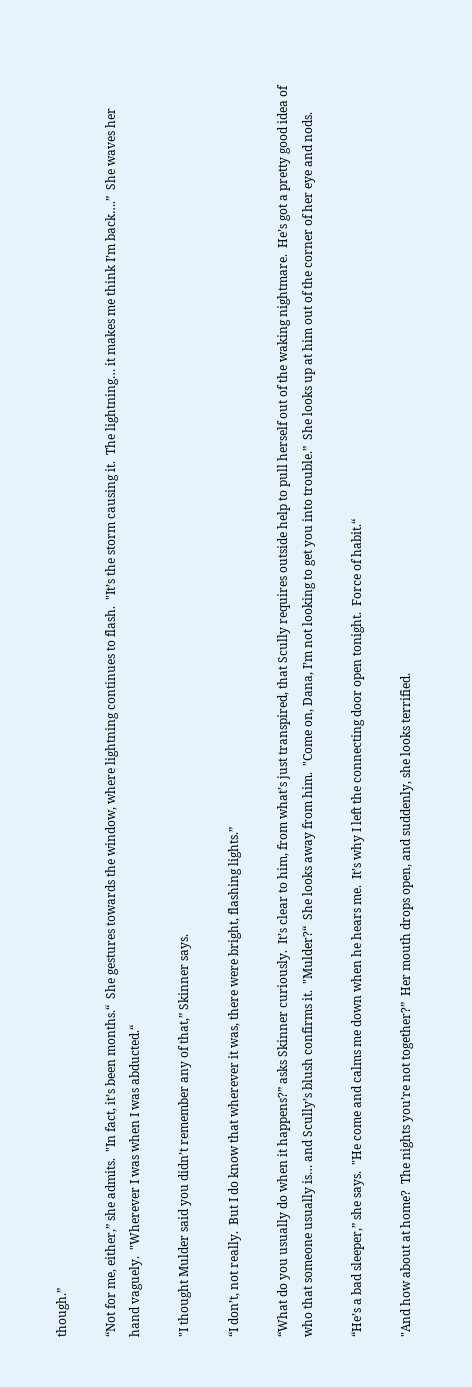though.”

“Not for me, either,” she admits.  "In fact, it’s been months.“  She gestures towards the window, where lightning continues to flash.  "It’s the storm causing it.  The lightning… it makes me think I’m back….”  She waves her hand vaguely.  "Wherever I was when I was abducted.“

"I thought Mulder said you didn’t remember any of that,” Skinner says.

“I don’t, not really.  But I do know that wherever it was, there were bright, flashing lights.”

“What do you usually do when it happens?” asks Skinner curiously.  It’s clear to him, from what’s just transpired, that Scully requires outside help to pull herself out of the waking nightmare.  He’s got a pretty good idea of who that someone usually is… and Scully’s blush confirms it.  "Mulder?“  She looks away from him.  "Come on, Dana, I’m not looking to get you into trouble.”  She looks up at him out of the corner of her eye and nods.

“He’s a bad sleeper,” she says.  "He come and calms me down when he hears me.  It’s why I left the connecting door open tonight.  Force of habit.“

"And how about at home?  The nights you’re not together?”  Her mouth drops open, and suddenly, she looks terrified.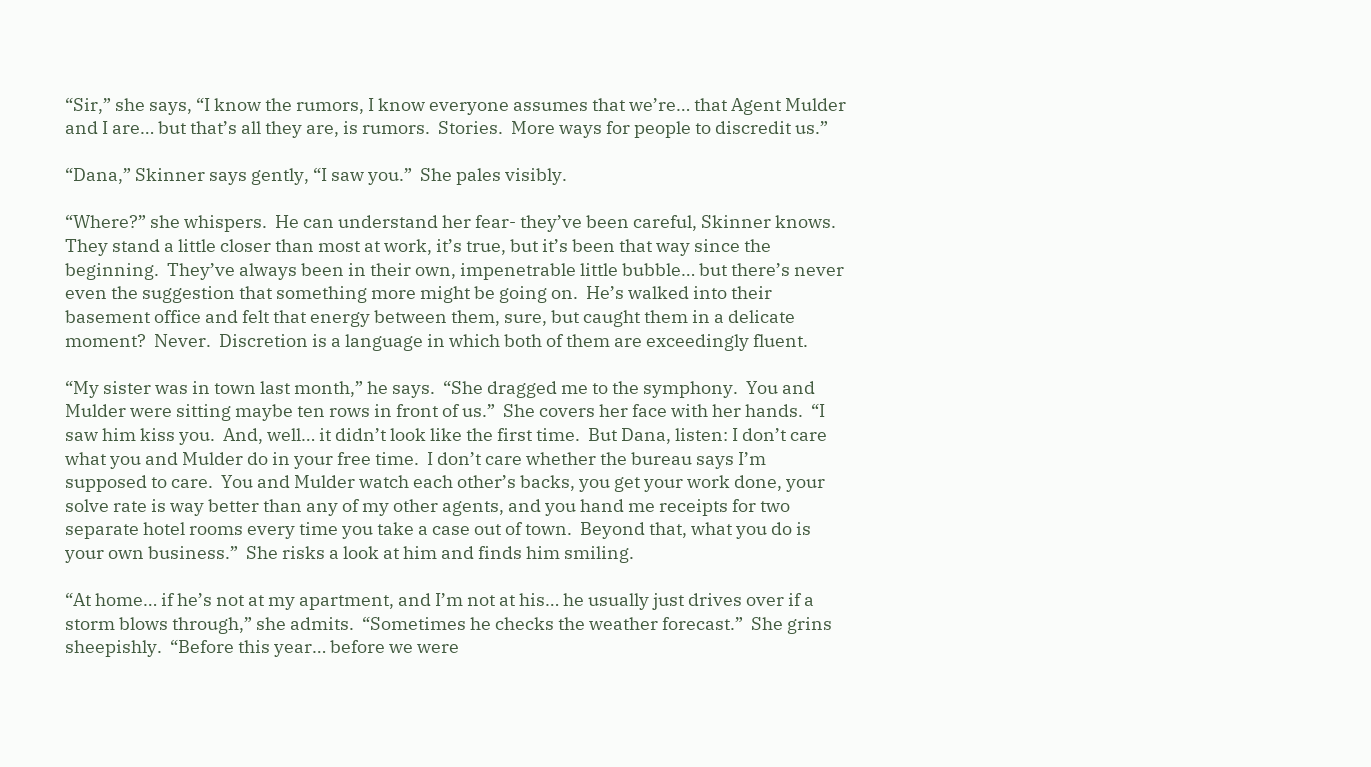“Sir,” she says, “I know the rumors, I know everyone assumes that we’re… that Agent Mulder and I are… but that’s all they are, is rumors.  Stories.  More ways for people to discredit us.”

“Dana,” Skinner says gently, “I saw you.”  She pales visibly.

“Where?” she whispers.  He can understand her fear- they’ve been careful, Skinner knows.  They stand a little closer than most at work, it’s true, but it’s been that way since the beginning.  They’ve always been in their own, impenetrable little bubble… but there’s never even the suggestion that something more might be going on.  He’s walked into their basement office and felt that energy between them, sure, but caught them in a delicate moment?  Never.  Discretion is a language in which both of them are exceedingly fluent.

“My sister was in town last month,” he says.  “She dragged me to the symphony.  You and Mulder were sitting maybe ten rows in front of us.”  She covers her face with her hands.  “I saw him kiss you.  And, well… it didn’t look like the first time.  But Dana, listen: I don’t care what you and Mulder do in your free time.  I don’t care whether the bureau says I’m supposed to care.  You and Mulder watch each other’s backs, you get your work done, your solve rate is way better than any of my other agents, and you hand me receipts for two separate hotel rooms every time you take a case out of town.  Beyond that, what you do is your own business.”  She risks a look at him and finds him smiling.

“At home… if he’s not at my apartment, and I’m not at his… he usually just drives over if a storm blows through,” she admits.  “Sometimes he checks the weather forecast.”  She grins sheepishly.  “Before this year… before we were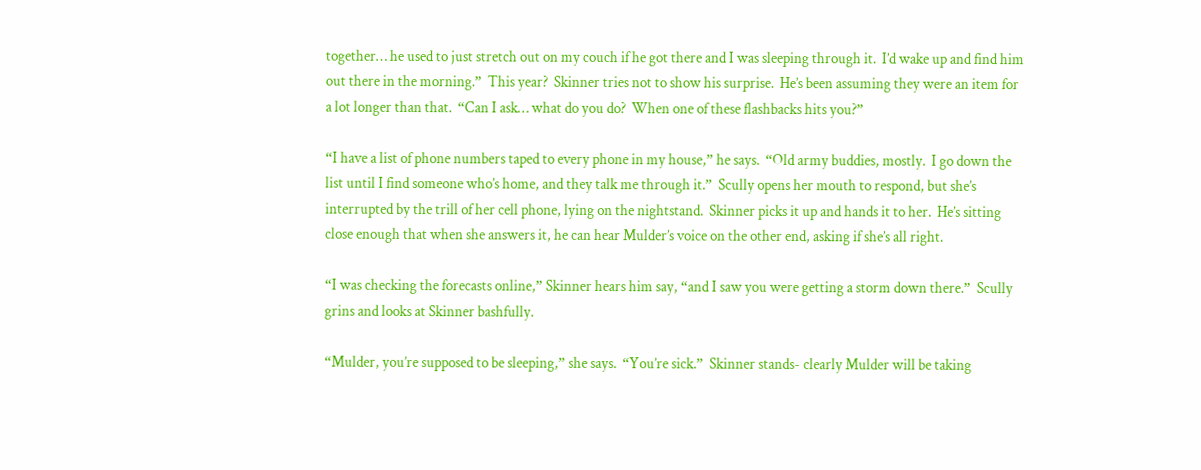together… he used to just stretch out on my couch if he got there and I was sleeping through it.  I’d wake up and find him out there in the morning.”  This year?  Skinner tries not to show his surprise.  He’s been assuming they were an item for a lot longer than that.  “Can I ask… what do you do?  When one of these flashbacks hits you?”

“I have a list of phone numbers taped to every phone in my house,” he says.  “Old army buddies, mostly.  I go down the list until I find someone who’s home, and they talk me through it.”  Scully opens her mouth to respond, but she’s interrupted by the trill of her cell phone, lying on the nightstand.  Skinner picks it up and hands it to her.  He’s sitting close enough that when she answers it, he can hear Mulder’s voice on the other end, asking if she’s all right.

“I was checking the forecasts online,” Skinner hears him say, “and I saw you were getting a storm down there.”  Scully grins and looks at Skinner bashfully.

“Mulder, you’re supposed to be sleeping,” she says.  “You’re sick.”  Skinner stands- clearly Mulder will be taking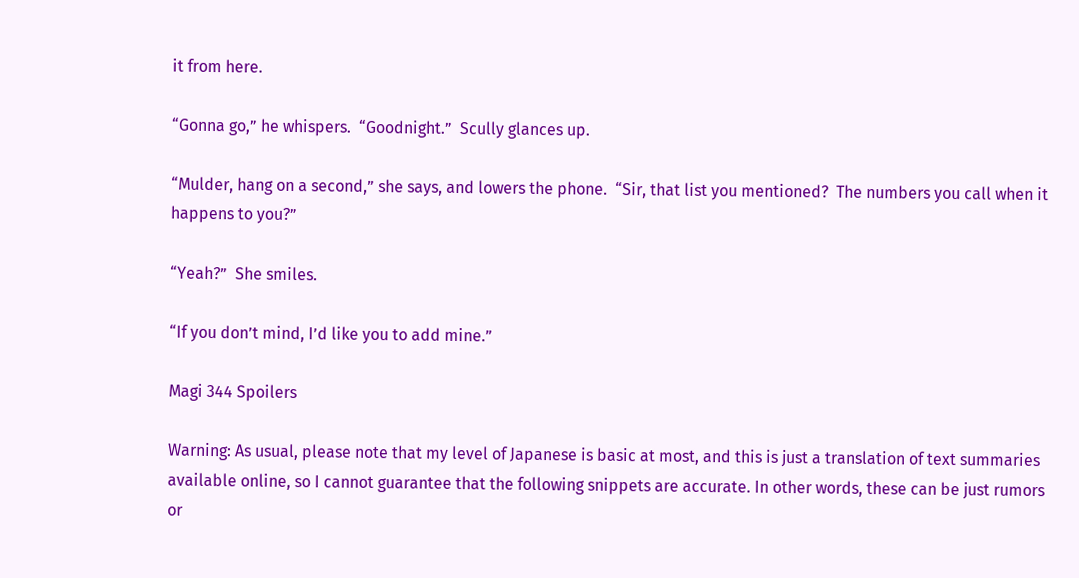it from here.

“Gonna go,” he whispers.  “Goodnight.”  Scully glances up.

“Mulder, hang on a second,” she says, and lowers the phone.  “Sir, that list you mentioned?  The numbers you call when it happens to you?”

“Yeah?”  She smiles.

“If you don’t mind, I’d like you to add mine.”

Magi 344 Spoilers

Warning: As usual, please note that my level of Japanese is basic at most, and this is just a translation of text summaries available online, so I cannot guarantee that the following snippets are accurate. In other words, these can be just rumors or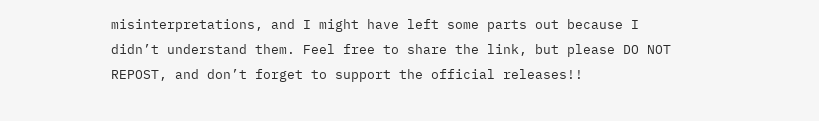misinterpretations, and I might have left some parts out because I didn’t understand them. Feel free to share the link, but please DO NOT REPOST, and don’t forget to support the official releases!!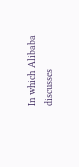In which Alibaba discusses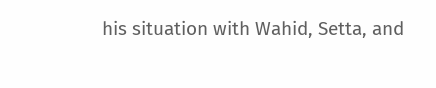his situation with Wahid, Setta, and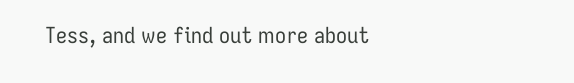Tess, and we find out more about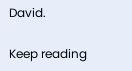David.

Keep reading